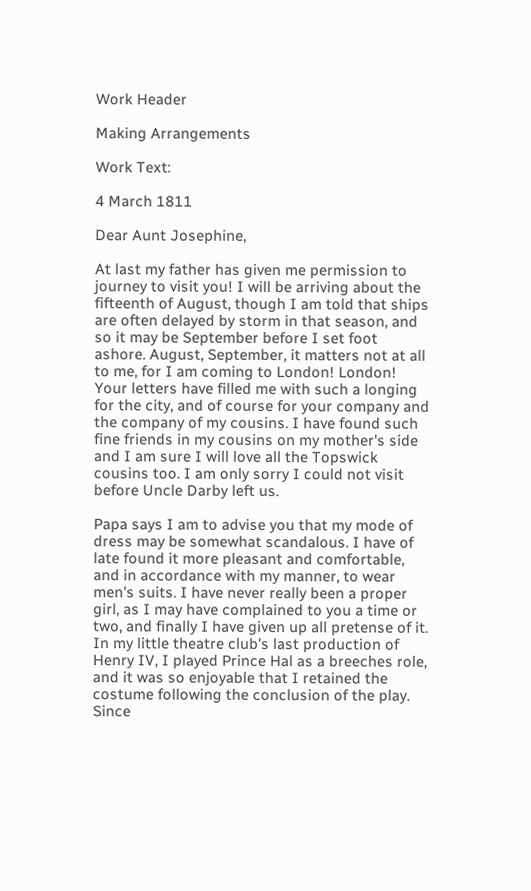Work Header

Making Arrangements

Work Text:

4 March 1811

Dear Aunt Josephine,

At last my father has given me permission to journey to visit you! I will be arriving about the fifteenth of August, though I am told that ships are often delayed by storm in that season, and so it may be September before I set foot ashore. August, September, it matters not at all to me, for I am coming to London! London! Your letters have filled me with such a longing for the city, and of course for your company and the company of my cousins. I have found such fine friends in my cousins on my mother's side and I am sure I will love all the Topswick cousins too. I am only sorry I could not visit before Uncle Darby left us.

Papa says I am to advise you that my mode of dress may be somewhat scandalous. I have of late found it more pleasant and comfortable, and in accordance with my manner, to wear men's suits. I have never really been a proper girl, as I may have complained to you a time or two, and finally I have given up all pretense of it. In my little theatre club's last production of Henry IV, I played Prince Hal as a breeches role, and it was so enjoyable that I retained the costume following the conclusion of the play. Since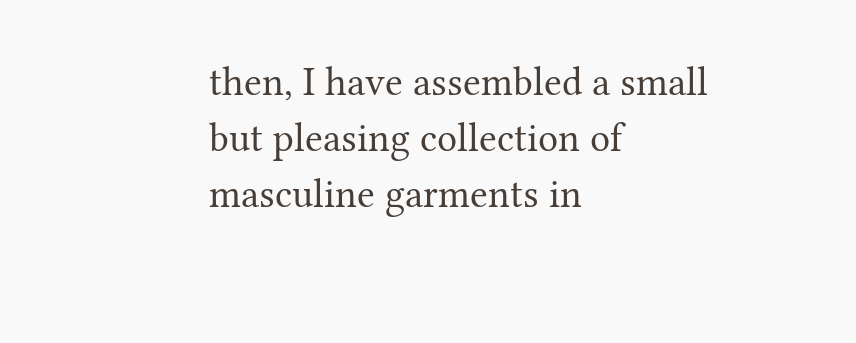then, I have assembled a small but pleasing collection of masculine garments in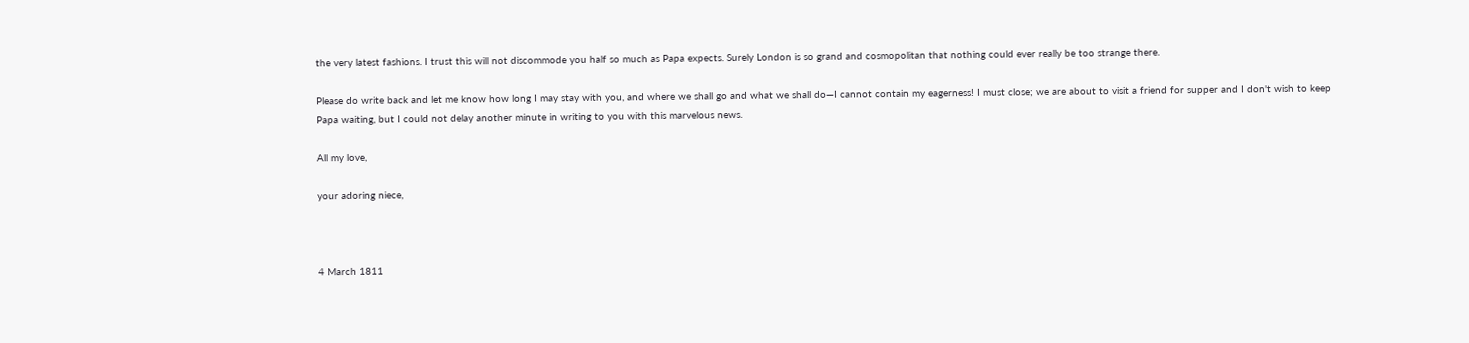the very latest fashions. I trust this will not discommode you half so much as Papa expects. Surely London is so grand and cosmopolitan that nothing could ever really be too strange there.

Please do write back and let me know how long I may stay with you, and where we shall go and what we shall do—I cannot contain my eagerness! I must close; we are about to visit a friend for supper and I don't wish to keep Papa waiting, but I could not delay another minute in writing to you with this marvelous news.

All my love,

your adoring niece,



4 March 1811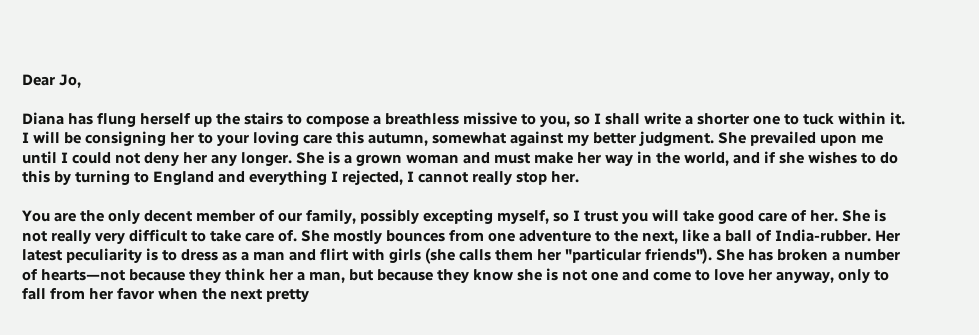Dear Jo,

Diana has flung herself up the stairs to compose a breathless missive to you, so I shall write a shorter one to tuck within it. I will be consigning her to your loving care this autumn, somewhat against my better judgment. She prevailed upon me until I could not deny her any longer. She is a grown woman and must make her way in the world, and if she wishes to do this by turning to England and everything I rejected, I cannot really stop her.

You are the only decent member of our family, possibly excepting myself, so I trust you will take good care of her. She is not really very difficult to take care of. She mostly bounces from one adventure to the next, like a ball of India-rubber. Her latest peculiarity is to dress as a man and flirt with girls (she calls them her "particular friends"). She has broken a number of hearts—not because they think her a man, but because they know she is not one and come to love her anyway, only to fall from her favor when the next pretty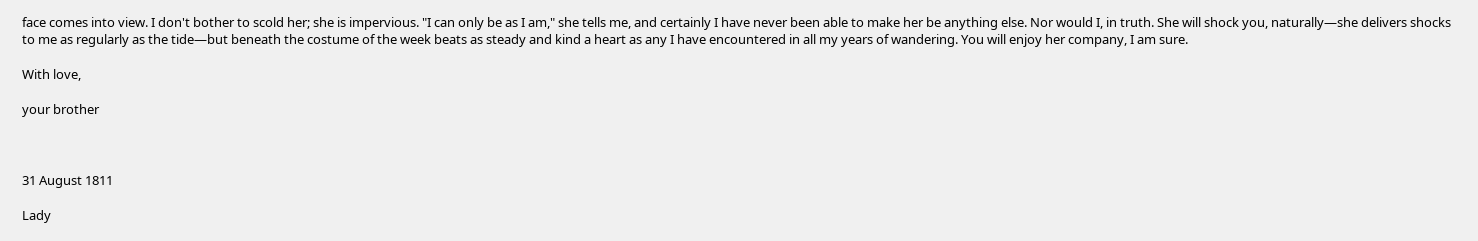face comes into view. I don't bother to scold her; she is impervious. "I can only be as I am," she tells me, and certainly I have never been able to make her be anything else. Nor would I, in truth. She will shock you, naturally—she delivers shocks to me as regularly as the tide—but beneath the costume of the week beats as steady and kind a heart as any I have encountered in all my years of wandering. You will enjoy her company, I am sure.

With love,

your brother



31 August 1811

Lady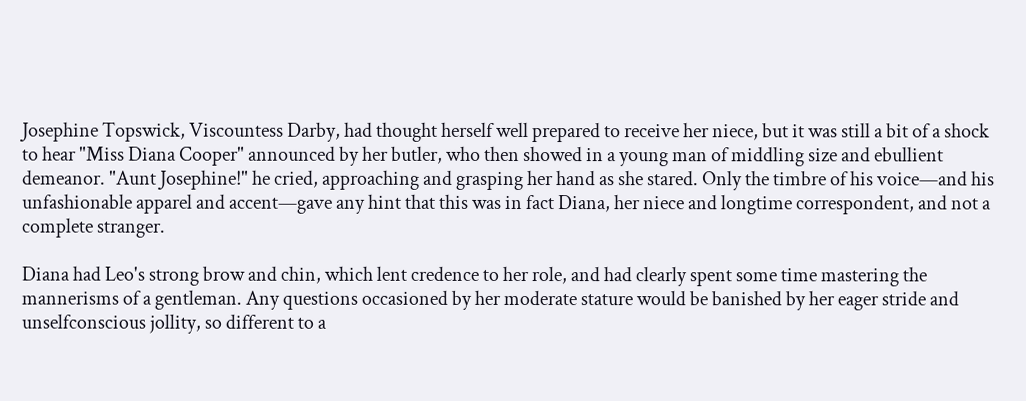Josephine Topswick, Viscountess Darby, had thought herself well prepared to receive her niece, but it was still a bit of a shock to hear "Miss Diana Cooper" announced by her butler, who then showed in a young man of middling size and ebullient demeanor. "Aunt Josephine!" he cried, approaching and grasping her hand as she stared. Only the timbre of his voice—and his unfashionable apparel and accent—gave any hint that this was in fact Diana, her niece and longtime correspondent, and not a complete stranger.

Diana had Leo's strong brow and chin, which lent credence to her role, and had clearly spent some time mastering the mannerisms of a gentleman. Any questions occasioned by her moderate stature would be banished by her eager stride and unselfconscious jollity, so different to a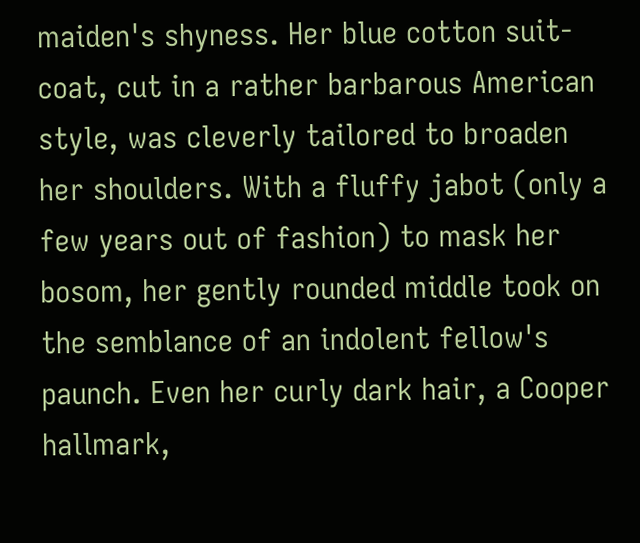maiden's shyness. Her blue cotton suit-coat, cut in a rather barbarous American style, was cleverly tailored to broaden her shoulders. With a fluffy jabot (only a few years out of fashion) to mask her bosom, her gently rounded middle took on the semblance of an indolent fellow's paunch. Even her curly dark hair, a Cooper hallmark,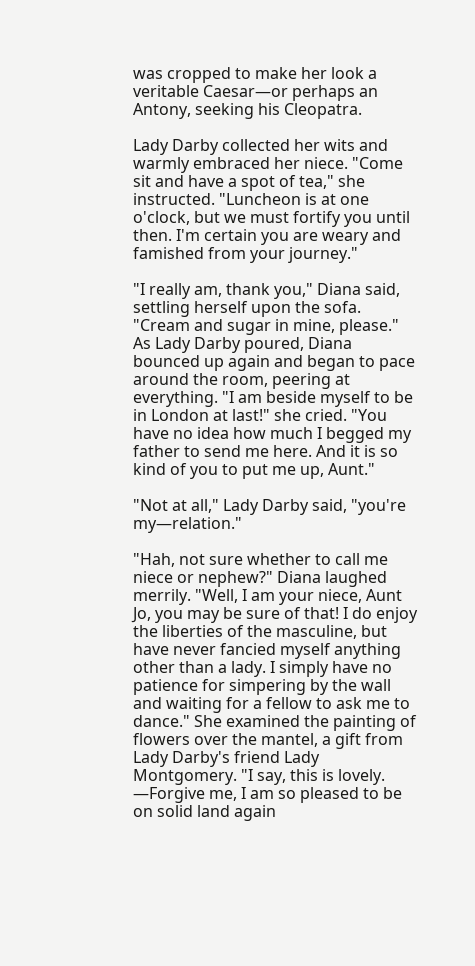was cropped to make her look a veritable Caesar—or perhaps an Antony, seeking his Cleopatra.

Lady Darby collected her wits and warmly embraced her niece. "Come sit and have a spot of tea," she instructed. "Luncheon is at one o'clock, but we must fortify you until then. I'm certain you are weary and famished from your journey."

"I really am, thank you," Diana said, settling herself upon the sofa. "Cream and sugar in mine, please." As Lady Darby poured, Diana bounced up again and began to pace around the room, peering at everything. "I am beside myself to be in London at last!" she cried. "You have no idea how much I begged my father to send me here. And it is so kind of you to put me up, Aunt."

"Not at all," Lady Darby said, "you're my—relation."

"Hah, not sure whether to call me niece or nephew?" Diana laughed merrily. "Well, I am your niece, Aunt Jo, you may be sure of that! I do enjoy the liberties of the masculine, but have never fancied myself anything other than a lady. I simply have no patience for simpering by the wall and waiting for a fellow to ask me to dance." She examined the painting of flowers over the mantel, a gift from Lady Darby's friend Lady Montgomery. "I say, this is lovely. —Forgive me, I am so pleased to be on solid land again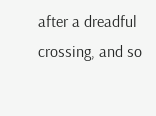after a dreadful crossing, and so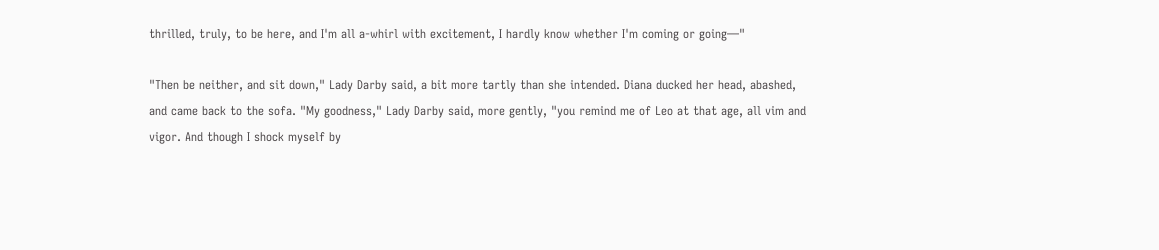thrilled, truly, to be here, and I'm all a-whirl with excitement, I hardly know whether I'm coming or going—"

"Then be neither, and sit down," Lady Darby said, a bit more tartly than she intended. Diana ducked her head, abashed, and came back to the sofa. "My goodness," Lady Darby said, more gently, "you remind me of Leo at that age, all vim and vigor. And though I shock myself by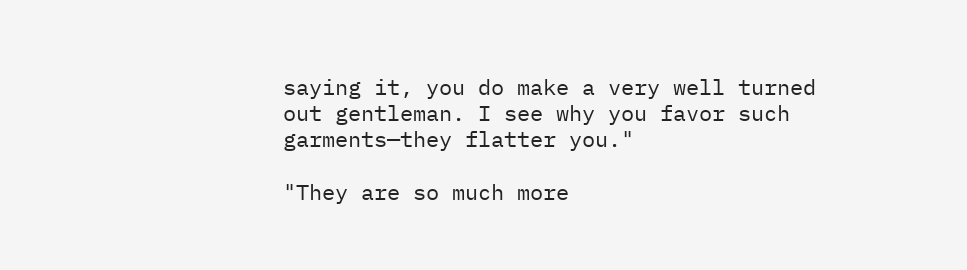saying it, you do make a very well turned out gentleman. I see why you favor such garments—they flatter you."

"They are so much more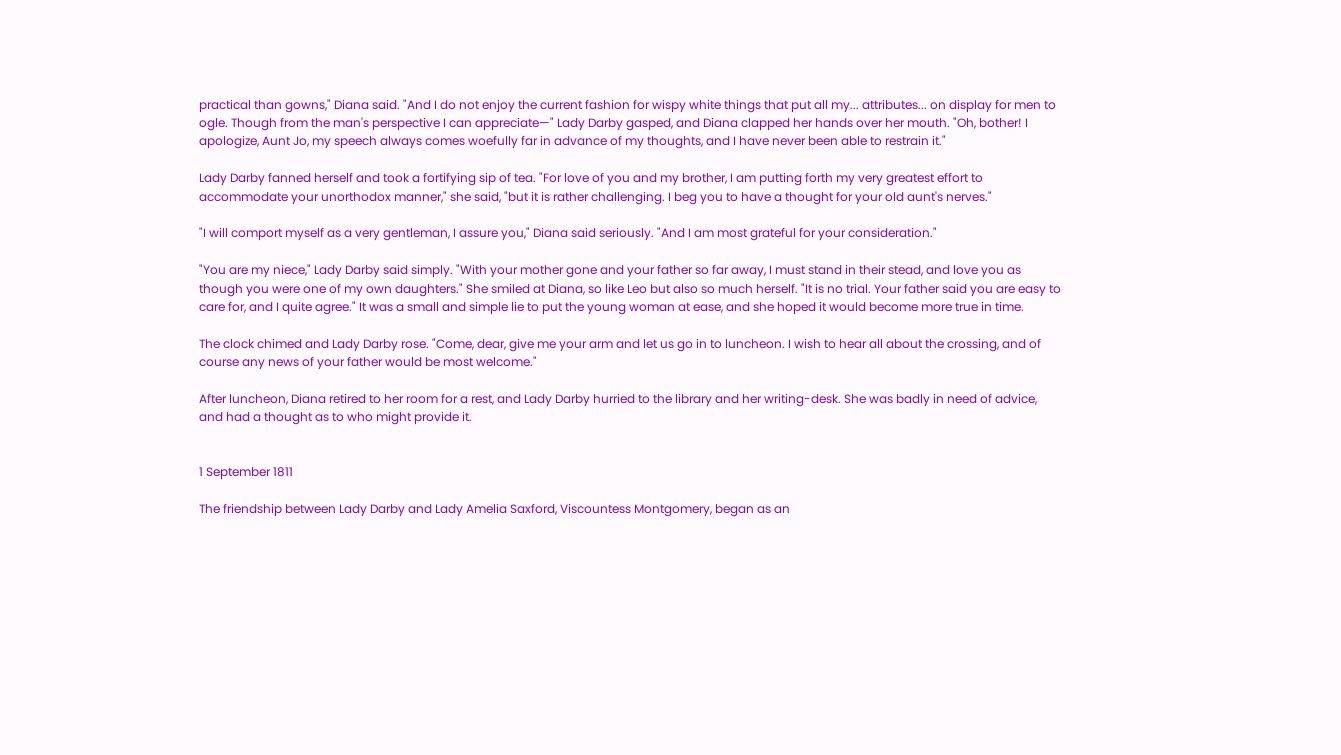practical than gowns," Diana said. "And I do not enjoy the current fashion for wispy white things that put all my... attributes... on display for men to ogle. Though from the man's perspective I can appreciate—" Lady Darby gasped, and Diana clapped her hands over her mouth. "Oh, bother! I apologize, Aunt Jo, my speech always comes woefully far in advance of my thoughts, and I have never been able to restrain it."

Lady Darby fanned herself and took a fortifying sip of tea. "For love of you and my brother, I am putting forth my very greatest effort to accommodate your unorthodox manner," she said, "but it is rather challenging. I beg you to have a thought for your old aunt's nerves."

"I will comport myself as a very gentleman, I assure you," Diana said seriously. "And I am most grateful for your consideration."

"You are my niece," Lady Darby said simply. "With your mother gone and your father so far away, I must stand in their stead, and love you as though you were one of my own daughters." She smiled at Diana, so like Leo but also so much herself. "It is no trial. Your father said you are easy to care for, and I quite agree." It was a small and simple lie to put the young woman at ease, and she hoped it would become more true in time.

The clock chimed and Lady Darby rose. "Come, dear, give me your arm and let us go in to luncheon. I wish to hear all about the crossing, and of course any news of your father would be most welcome."

After luncheon, Diana retired to her room for a rest, and Lady Darby hurried to the library and her writing-desk. She was badly in need of advice, and had a thought as to who might provide it.


1 September 1811

The friendship between Lady Darby and Lady Amelia Saxford, Viscountess Montgomery, began as an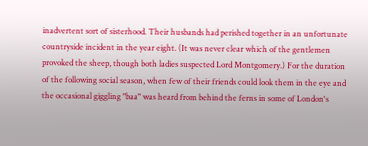inadvertent sort of sisterhood. Their husbands had perished together in an unfortunate countryside incident in the year eight. (It was never clear which of the gentlemen provoked the sheep, though both ladies suspected Lord Montgomery.) For the duration of the following social season, when few of their friends could look them in the eye and the occasional giggling "baa" was heard from behind the ferns in some of London's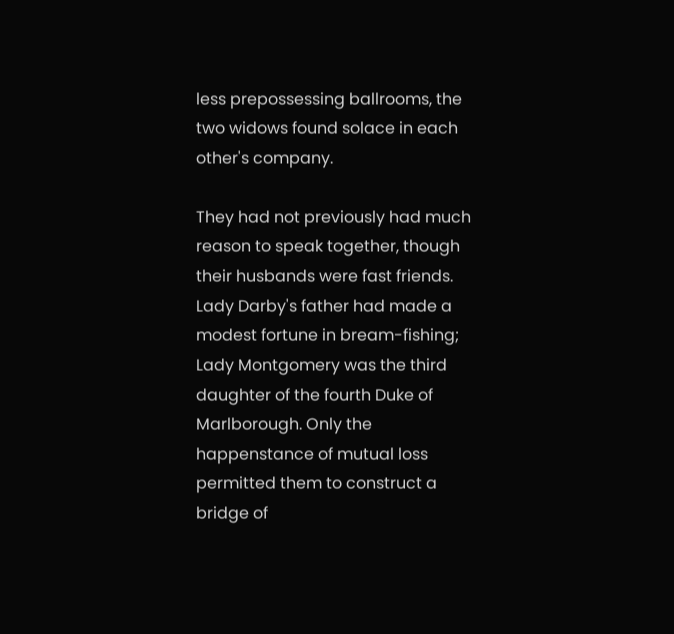less prepossessing ballrooms, the two widows found solace in each other's company.

They had not previously had much reason to speak together, though their husbands were fast friends. Lady Darby's father had made a modest fortune in bream-fishing; Lady Montgomery was the third daughter of the fourth Duke of Marlborough. Only the happenstance of mutual loss permitted them to construct a bridge of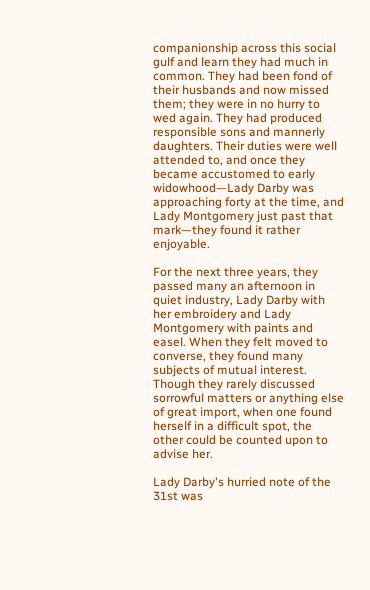companionship across this social gulf and learn they had much in common. They had been fond of their husbands and now missed them; they were in no hurry to wed again. They had produced responsible sons and mannerly daughters. Their duties were well attended to, and once they became accustomed to early widowhood—Lady Darby was approaching forty at the time, and Lady Montgomery just past that mark—they found it rather enjoyable.

For the next three years, they passed many an afternoon in quiet industry, Lady Darby with her embroidery and Lady Montgomery with paints and easel. When they felt moved to converse, they found many subjects of mutual interest. Though they rarely discussed sorrowful matters or anything else of great import, when one found herself in a difficult spot, the other could be counted upon to advise her.

Lady Darby's hurried note of the 31st was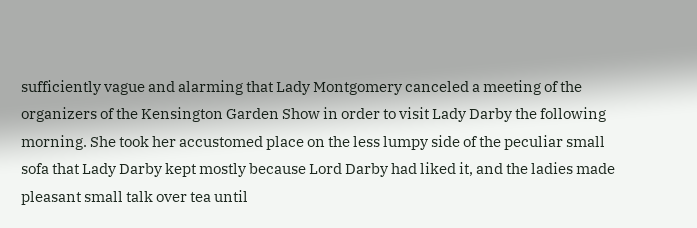sufficiently vague and alarming that Lady Montgomery canceled a meeting of the organizers of the Kensington Garden Show in order to visit Lady Darby the following morning. She took her accustomed place on the less lumpy side of the peculiar small sofa that Lady Darby kept mostly because Lord Darby had liked it, and the ladies made pleasant small talk over tea until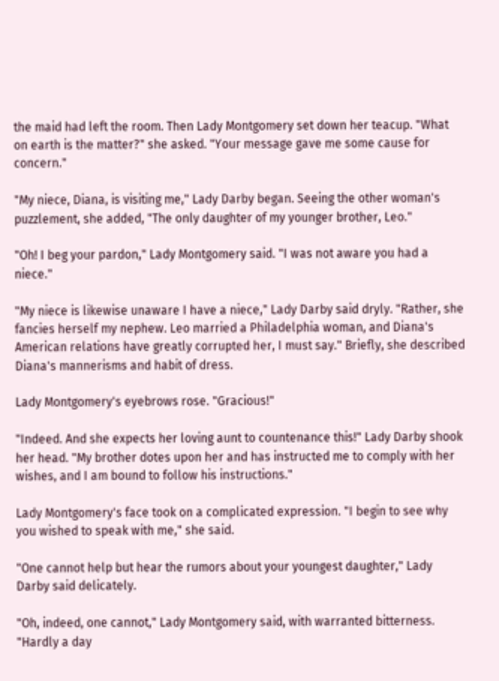the maid had left the room. Then Lady Montgomery set down her teacup. "What on earth is the matter?" she asked. "Your message gave me some cause for concern."

"My niece, Diana, is visiting me," Lady Darby began. Seeing the other woman's puzzlement, she added, "The only daughter of my younger brother, Leo."

"Oh! I beg your pardon," Lady Montgomery said. "I was not aware you had a niece."

"My niece is likewise unaware I have a niece," Lady Darby said dryly. "Rather, she fancies herself my nephew. Leo married a Philadelphia woman, and Diana's American relations have greatly corrupted her, I must say." Briefly, she described Diana's mannerisms and habit of dress.

Lady Montgomery's eyebrows rose. "Gracious!"

"Indeed. And she expects her loving aunt to countenance this!" Lady Darby shook her head. "My brother dotes upon her and has instructed me to comply with her wishes, and I am bound to follow his instructions."

Lady Montgomery's face took on a complicated expression. "I begin to see why you wished to speak with me," she said.

"One cannot help but hear the rumors about your youngest daughter," Lady Darby said delicately.

"Oh, indeed, one cannot," Lady Montgomery said, with warranted bitterness. "Hardly a day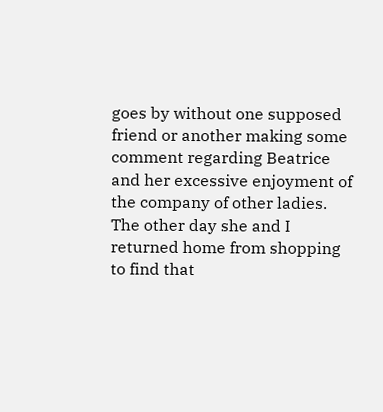goes by without one supposed friend or another making some comment regarding Beatrice and her excessive enjoyment of the company of other ladies. The other day she and I returned home from shopping to find that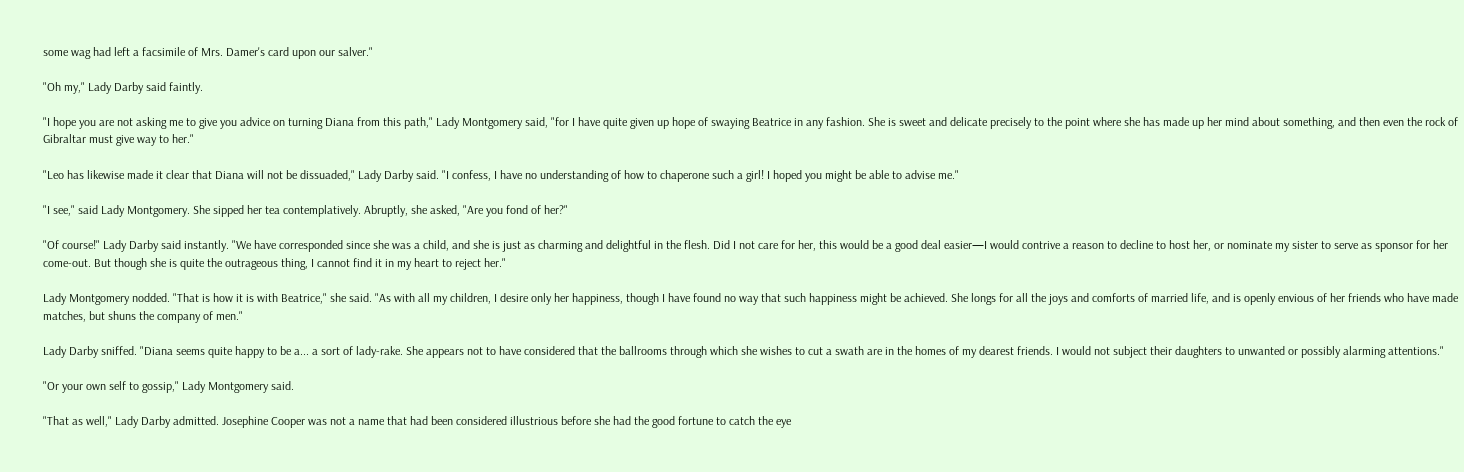some wag had left a facsimile of Mrs. Damer's card upon our salver."

"Oh my," Lady Darby said faintly.

"I hope you are not asking me to give you advice on turning Diana from this path," Lady Montgomery said, "for I have quite given up hope of swaying Beatrice in any fashion. She is sweet and delicate precisely to the point where she has made up her mind about something, and then even the rock of Gibraltar must give way to her."

"Leo has likewise made it clear that Diana will not be dissuaded," Lady Darby said. "I confess, I have no understanding of how to chaperone such a girl! I hoped you might be able to advise me."

"I see," said Lady Montgomery. She sipped her tea contemplatively. Abruptly, she asked, "Are you fond of her?"

"Of course!" Lady Darby said instantly. "We have corresponded since she was a child, and she is just as charming and delightful in the flesh. Did I not care for her, this would be a good deal easier—I would contrive a reason to decline to host her, or nominate my sister to serve as sponsor for her come-out. But though she is quite the outrageous thing, I cannot find it in my heart to reject her."

Lady Montgomery nodded. "That is how it is with Beatrice," she said. "As with all my children, I desire only her happiness, though I have found no way that such happiness might be achieved. She longs for all the joys and comforts of married life, and is openly envious of her friends who have made matches, but shuns the company of men."

Lady Darby sniffed. "Diana seems quite happy to be a... a sort of lady-rake. She appears not to have considered that the ballrooms through which she wishes to cut a swath are in the homes of my dearest friends. I would not subject their daughters to unwanted or possibly alarming attentions."

"Or your own self to gossip," Lady Montgomery said.

"That as well," Lady Darby admitted. Josephine Cooper was not a name that had been considered illustrious before she had the good fortune to catch the eye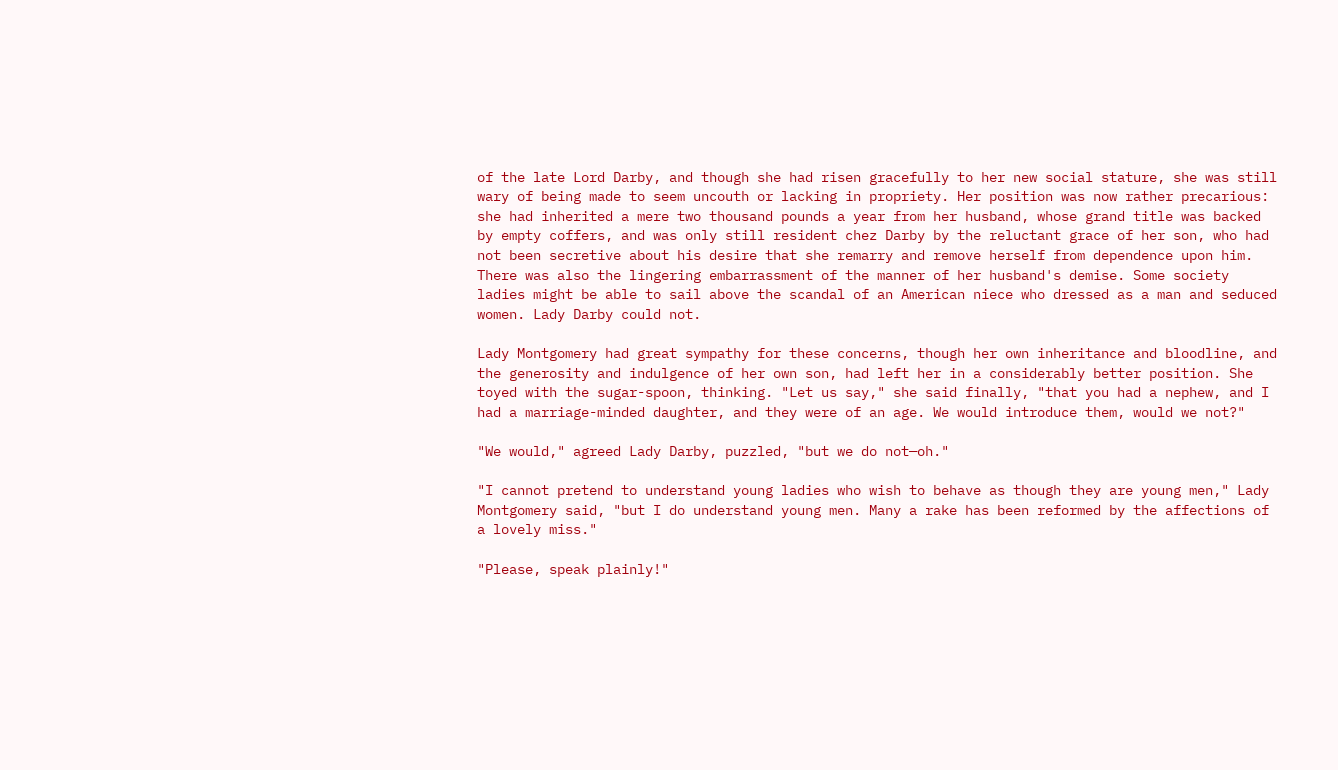of the late Lord Darby, and though she had risen gracefully to her new social stature, she was still wary of being made to seem uncouth or lacking in propriety. Her position was now rather precarious: she had inherited a mere two thousand pounds a year from her husband, whose grand title was backed by empty coffers, and was only still resident chez Darby by the reluctant grace of her son, who had not been secretive about his desire that she remarry and remove herself from dependence upon him. There was also the lingering embarrassment of the manner of her husband's demise. Some society ladies might be able to sail above the scandal of an American niece who dressed as a man and seduced women. Lady Darby could not.

Lady Montgomery had great sympathy for these concerns, though her own inheritance and bloodline, and the generosity and indulgence of her own son, had left her in a considerably better position. She toyed with the sugar-spoon, thinking. "Let us say," she said finally, "that you had a nephew, and I had a marriage-minded daughter, and they were of an age. We would introduce them, would we not?"

"We would," agreed Lady Darby, puzzled, "but we do not—oh."

"I cannot pretend to understand young ladies who wish to behave as though they are young men," Lady Montgomery said, "but I do understand young men. Many a rake has been reformed by the affections of a lovely miss."

"Please, speak plainly!"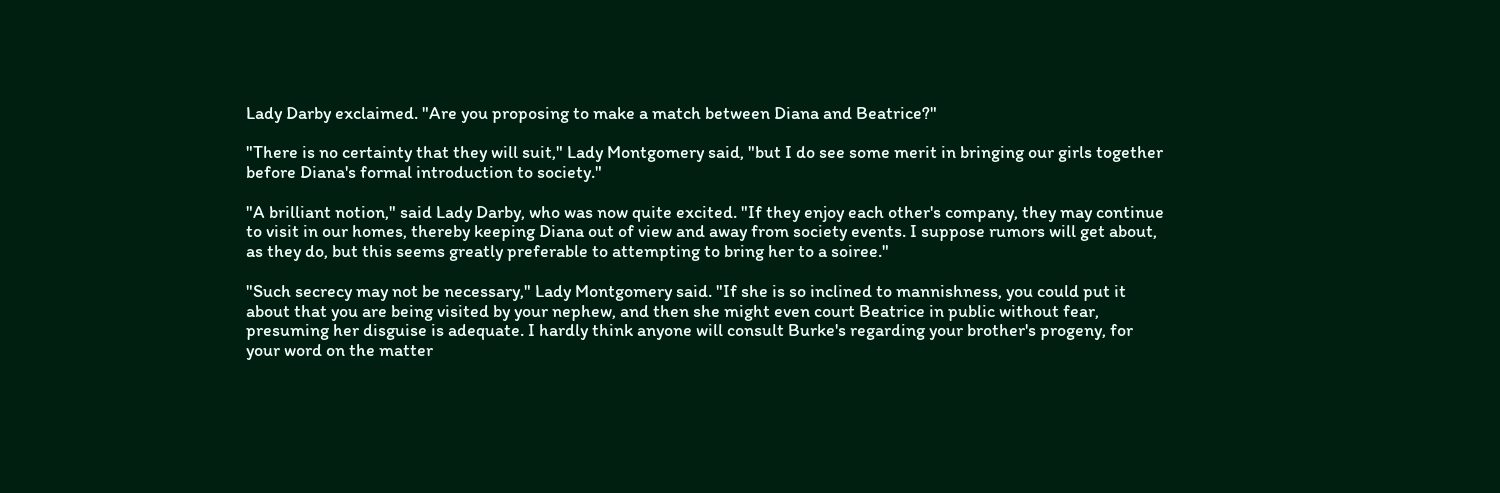Lady Darby exclaimed. "Are you proposing to make a match between Diana and Beatrice?"

"There is no certainty that they will suit," Lady Montgomery said, "but I do see some merit in bringing our girls together before Diana's formal introduction to society."

"A brilliant notion," said Lady Darby, who was now quite excited. "If they enjoy each other's company, they may continue to visit in our homes, thereby keeping Diana out of view and away from society events. I suppose rumors will get about, as they do, but this seems greatly preferable to attempting to bring her to a soiree."

"Such secrecy may not be necessary," Lady Montgomery said. "If she is so inclined to mannishness, you could put it about that you are being visited by your nephew, and then she might even court Beatrice in public without fear, presuming her disguise is adequate. I hardly think anyone will consult Burke's regarding your brother's progeny, for your word on the matter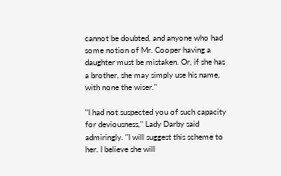cannot be doubted, and anyone who had some notion of Mr. Cooper having a daughter must be mistaken. Or, if she has a brother, she may simply use his name, with none the wiser."

"I had not suspected you of such capacity for deviousness," Lady Darby said admiringly. "I will suggest this scheme to her. I believe she will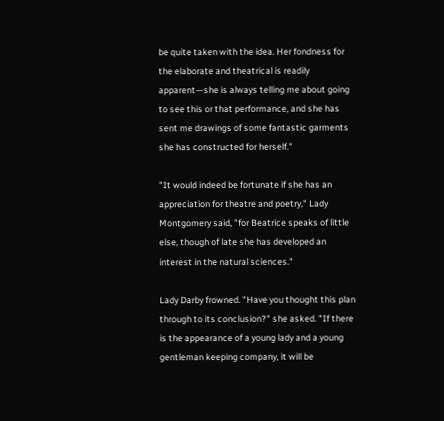be quite taken with the idea. Her fondness for the elaborate and theatrical is readily apparent—she is always telling me about going to see this or that performance, and she has sent me drawings of some fantastic garments she has constructed for herself."

"It would indeed be fortunate if she has an appreciation for theatre and poetry," Lady Montgomery said, "for Beatrice speaks of little else, though of late she has developed an interest in the natural sciences."

Lady Darby frowned. "Have you thought this plan through to its conclusion?" she asked. "If there is the appearance of a young lady and a young gentleman keeping company, it will be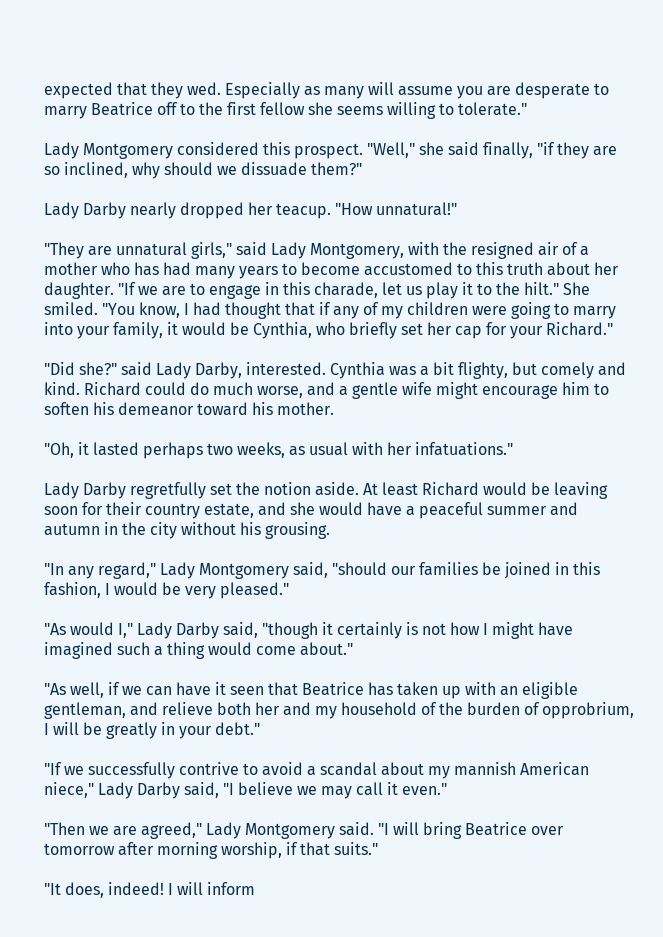expected that they wed. Especially as many will assume you are desperate to marry Beatrice off to the first fellow she seems willing to tolerate."

Lady Montgomery considered this prospect. "Well," she said finally, "if they are so inclined, why should we dissuade them?"

Lady Darby nearly dropped her teacup. "How unnatural!"

"They are unnatural girls," said Lady Montgomery, with the resigned air of a mother who has had many years to become accustomed to this truth about her daughter. "If we are to engage in this charade, let us play it to the hilt." She smiled. "You know, I had thought that if any of my children were going to marry into your family, it would be Cynthia, who briefly set her cap for your Richard."

"Did she?" said Lady Darby, interested. Cynthia was a bit flighty, but comely and kind. Richard could do much worse, and a gentle wife might encourage him to soften his demeanor toward his mother.

"Oh, it lasted perhaps two weeks, as usual with her infatuations."

Lady Darby regretfully set the notion aside. At least Richard would be leaving soon for their country estate, and she would have a peaceful summer and autumn in the city without his grousing.

"In any regard," Lady Montgomery said, "should our families be joined in this fashion, I would be very pleased."

"As would I," Lady Darby said, "though it certainly is not how I might have imagined such a thing would come about."

"As well, if we can have it seen that Beatrice has taken up with an eligible gentleman, and relieve both her and my household of the burden of opprobrium, I will be greatly in your debt."

"If we successfully contrive to avoid a scandal about my mannish American niece," Lady Darby said, "I believe we may call it even."

"Then we are agreed," Lady Montgomery said. "I will bring Beatrice over tomorrow after morning worship, if that suits."

"It does, indeed! I will inform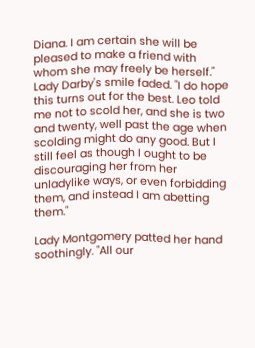Diana. I am certain she will be pleased to make a friend with whom she may freely be herself." Lady Darby's smile faded. "I do hope this turns out for the best. Leo told me not to scold her, and she is two and twenty, well past the age when scolding might do any good. But I still feel as though I ought to be discouraging her from her unladylike ways, or even forbidding them, and instead I am abetting them."

Lady Montgomery patted her hand soothingly. "All our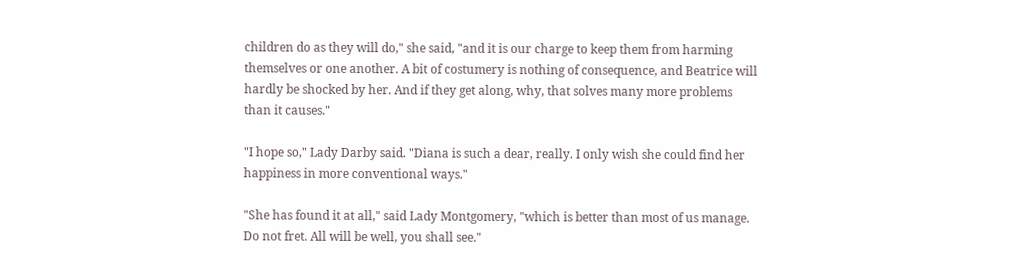children do as they will do," she said, "and it is our charge to keep them from harming themselves or one another. A bit of costumery is nothing of consequence, and Beatrice will hardly be shocked by her. And if they get along, why, that solves many more problems than it causes."

"I hope so," Lady Darby said. "Diana is such a dear, really. I only wish she could find her happiness in more conventional ways."

"She has found it at all," said Lady Montgomery, "which is better than most of us manage. Do not fret. All will be well, you shall see."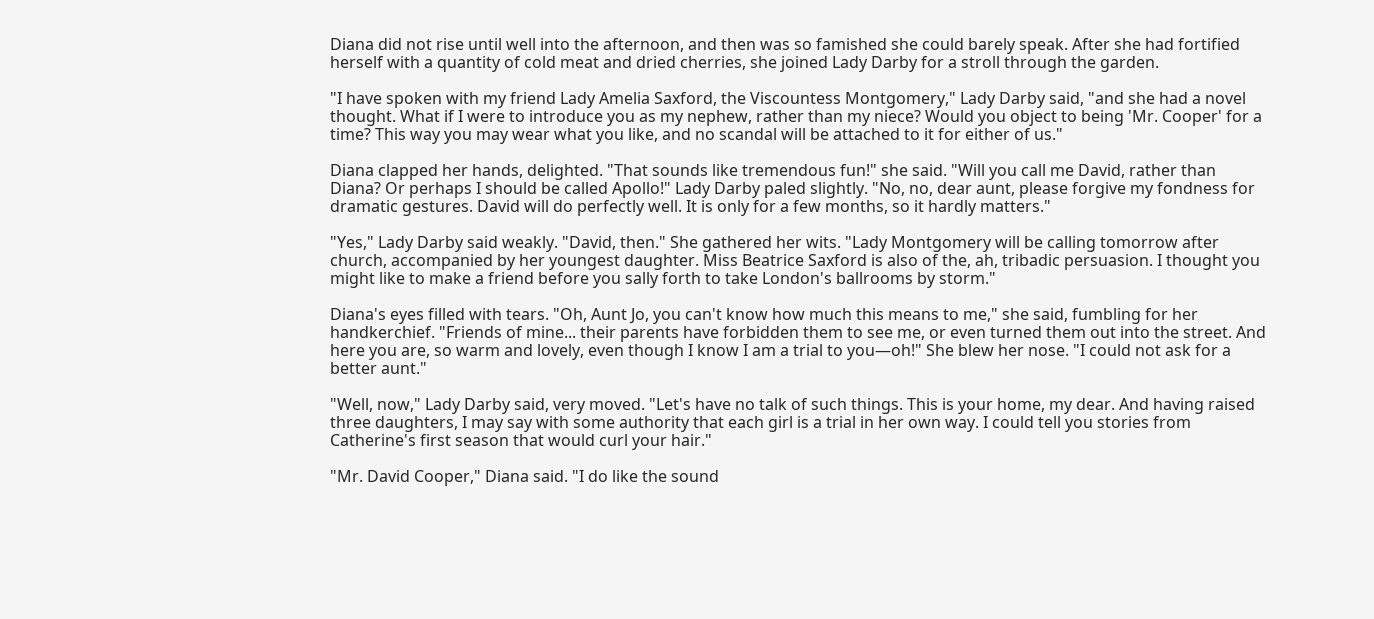Diana did not rise until well into the afternoon, and then was so famished she could barely speak. After she had fortified herself with a quantity of cold meat and dried cherries, she joined Lady Darby for a stroll through the garden.

"I have spoken with my friend Lady Amelia Saxford, the Viscountess Montgomery," Lady Darby said, "and she had a novel thought. What if I were to introduce you as my nephew, rather than my niece? Would you object to being 'Mr. Cooper' for a time? This way you may wear what you like, and no scandal will be attached to it for either of us."

Diana clapped her hands, delighted. "That sounds like tremendous fun!" she said. "Will you call me David, rather than Diana? Or perhaps I should be called Apollo!" Lady Darby paled slightly. "No, no, dear aunt, please forgive my fondness for dramatic gestures. David will do perfectly well. It is only for a few months, so it hardly matters."

"Yes," Lady Darby said weakly. "David, then." She gathered her wits. "Lady Montgomery will be calling tomorrow after church, accompanied by her youngest daughter. Miss Beatrice Saxford is also of the, ah, tribadic persuasion. I thought you might like to make a friend before you sally forth to take London's ballrooms by storm."

Diana's eyes filled with tears. "Oh, Aunt Jo, you can't know how much this means to me," she said, fumbling for her handkerchief. "Friends of mine... their parents have forbidden them to see me, or even turned them out into the street. And here you are, so warm and lovely, even though I know I am a trial to you—oh!" She blew her nose. "I could not ask for a better aunt."

"Well, now," Lady Darby said, very moved. "Let's have no talk of such things. This is your home, my dear. And having raised three daughters, I may say with some authority that each girl is a trial in her own way. I could tell you stories from Catherine's first season that would curl your hair."

"Mr. David Cooper," Diana said. "I do like the sound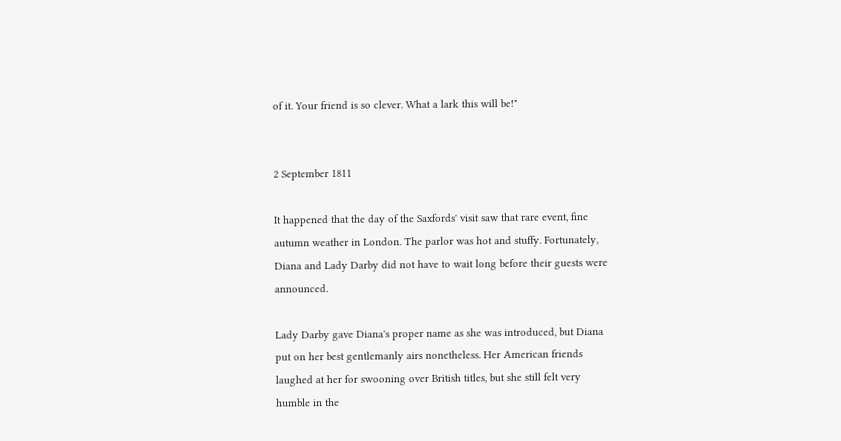of it. Your friend is so clever. What a lark this will be!"


2 September 1811

It happened that the day of the Saxfords' visit saw that rare event, fine autumn weather in London. The parlor was hot and stuffy. Fortunately, Diana and Lady Darby did not have to wait long before their guests were announced.

Lady Darby gave Diana's proper name as she was introduced, but Diana put on her best gentlemanly airs nonetheless. Her American friends laughed at her for swooning over British titles, but she still felt very humble in the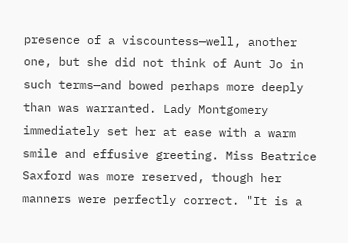presence of a viscountess—well, another one, but she did not think of Aunt Jo in such terms—and bowed perhaps more deeply than was warranted. Lady Montgomery immediately set her at ease with a warm smile and effusive greeting. Miss Beatrice Saxford was more reserved, though her manners were perfectly correct. "It is a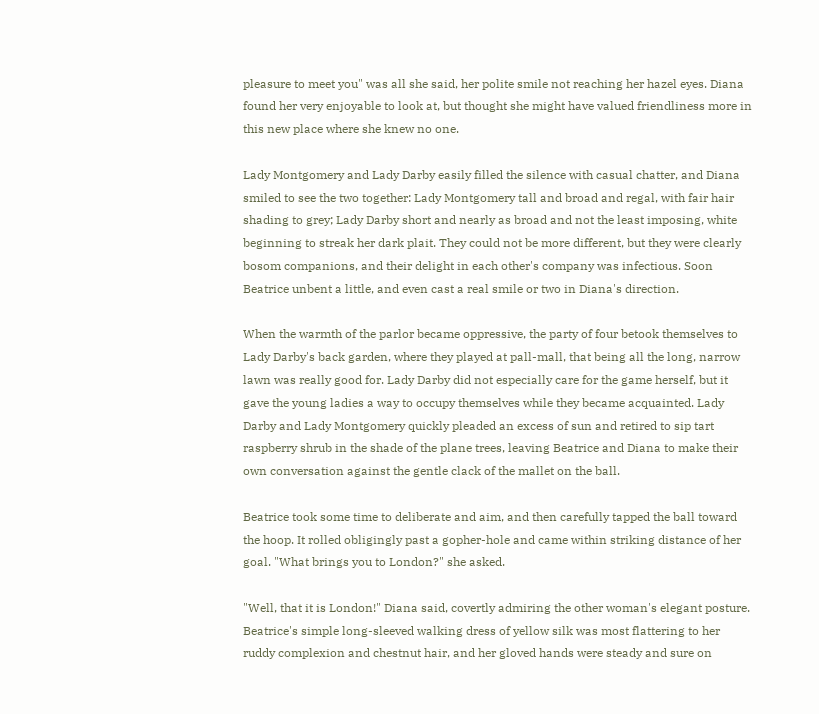pleasure to meet you" was all she said, her polite smile not reaching her hazel eyes. Diana found her very enjoyable to look at, but thought she might have valued friendliness more in this new place where she knew no one.

Lady Montgomery and Lady Darby easily filled the silence with casual chatter, and Diana smiled to see the two together: Lady Montgomery tall and broad and regal, with fair hair shading to grey; Lady Darby short and nearly as broad and not the least imposing, white beginning to streak her dark plait. They could not be more different, but they were clearly bosom companions, and their delight in each other's company was infectious. Soon Beatrice unbent a little, and even cast a real smile or two in Diana's direction.

When the warmth of the parlor became oppressive, the party of four betook themselves to Lady Darby's back garden, where they played at pall-mall, that being all the long, narrow lawn was really good for. Lady Darby did not especially care for the game herself, but it gave the young ladies a way to occupy themselves while they became acquainted. Lady Darby and Lady Montgomery quickly pleaded an excess of sun and retired to sip tart raspberry shrub in the shade of the plane trees, leaving Beatrice and Diana to make their own conversation against the gentle clack of the mallet on the ball.

Beatrice took some time to deliberate and aim, and then carefully tapped the ball toward the hoop. It rolled obligingly past a gopher-hole and came within striking distance of her goal. "What brings you to London?" she asked.

"Well, that it is London!" Diana said, covertly admiring the other woman's elegant posture. Beatrice's simple long-sleeved walking dress of yellow silk was most flattering to her ruddy complexion and chestnut hair, and her gloved hands were steady and sure on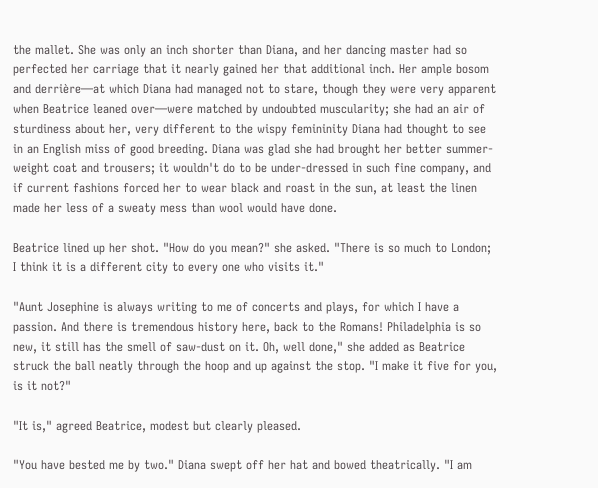the mallet. She was only an inch shorter than Diana, and her dancing master had so perfected her carriage that it nearly gained her that additional inch. Her ample bosom and derrière—at which Diana had managed not to stare, though they were very apparent when Beatrice leaned over—were matched by undoubted muscularity; she had an air of sturdiness about her, very different to the wispy femininity Diana had thought to see in an English miss of good breeding. Diana was glad she had brought her better summer-weight coat and trousers; it wouldn't do to be under-dressed in such fine company, and if current fashions forced her to wear black and roast in the sun, at least the linen made her less of a sweaty mess than wool would have done.

Beatrice lined up her shot. "How do you mean?" she asked. "There is so much to London; I think it is a different city to every one who visits it."

"Aunt Josephine is always writing to me of concerts and plays, for which I have a passion. And there is tremendous history here, back to the Romans! Philadelphia is so new, it still has the smell of saw-dust on it. Oh, well done," she added as Beatrice struck the ball neatly through the hoop and up against the stop. "I make it five for you, is it not?"

"It is," agreed Beatrice, modest but clearly pleased.

"You have bested me by two." Diana swept off her hat and bowed theatrically. "I am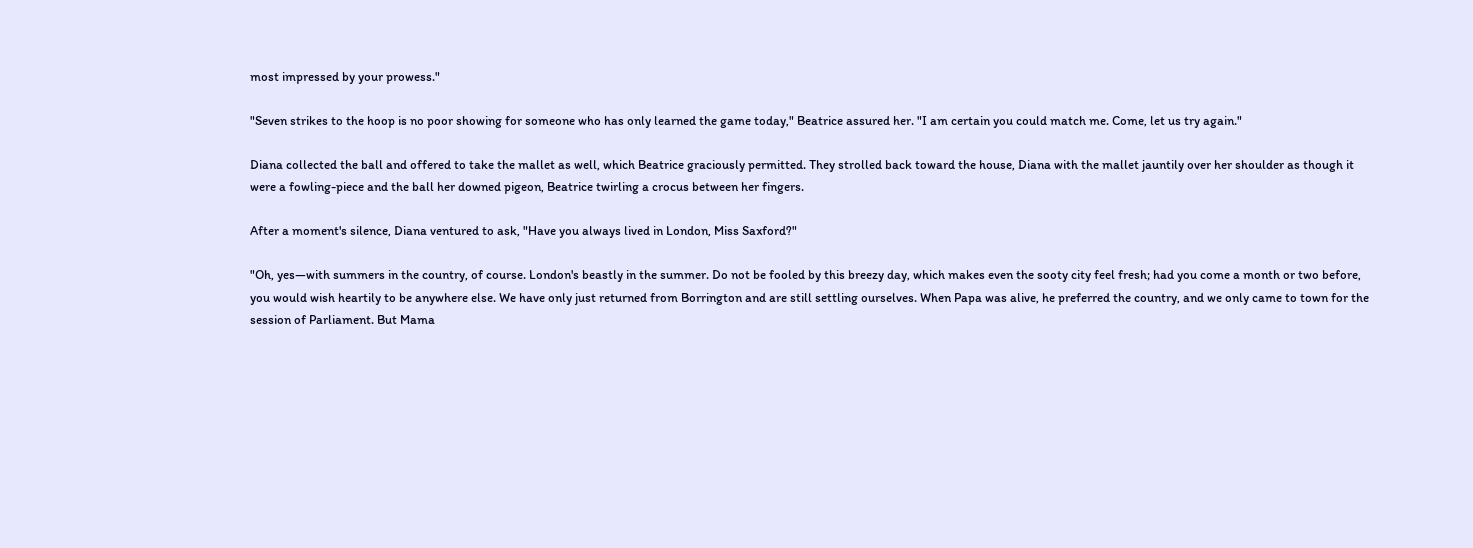most impressed by your prowess."

"Seven strikes to the hoop is no poor showing for someone who has only learned the game today," Beatrice assured her. "I am certain you could match me. Come, let us try again."

Diana collected the ball and offered to take the mallet as well, which Beatrice graciously permitted. They strolled back toward the house, Diana with the mallet jauntily over her shoulder as though it were a fowling-piece and the ball her downed pigeon, Beatrice twirling a crocus between her fingers.

After a moment's silence, Diana ventured to ask, "Have you always lived in London, Miss Saxford?"

"Oh, yes—with summers in the country, of course. London's beastly in the summer. Do not be fooled by this breezy day, which makes even the sooty city feel fresh; had you come a month or two before, you would wish heartily to be anywhere else. We have only just returned from Borrington and are still settling ourselves. When Papa was alive, he preferred the country, and we only came to town for the session of Parliament. But Mama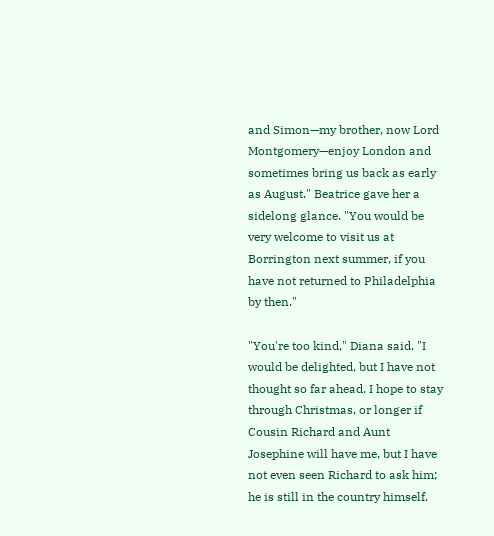and Simon—my brother, now Lord Montgomery—enjoy London and sometimes bring us back as early as August." Beatrice gave her a sidelong glance. "You would be very welcome to visit us at Borrington next summer, if you have not returned to Philadelphia by then."

"You're too kind," Diana said. "I would be delighted, but I have not thought so far ahead. I hope to stay through Christmas, or longer if Cousin Richard and Aunt Josephine will have me, but I have not even seen Richard to ask him; he is still in the country himself.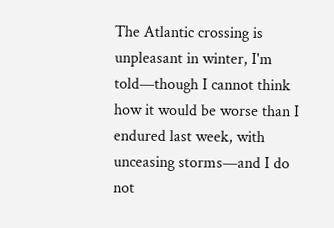The Atlantic crossing is unpleasant in winter, I'm told—though I cannot think how it would be worse than I endured last week, with unceasing storms—and I do not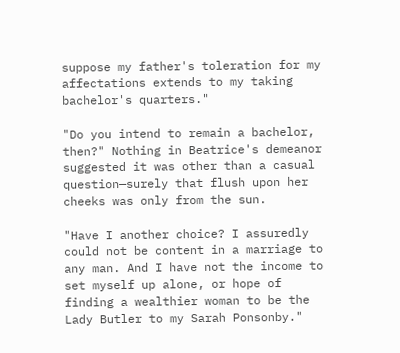suppose my father's toleration for my affectations extends to my taking bachelor's quarters."

"Do you intend to remain a bachelor, then?" Nothing in Beatrice's demeanor suggested it was other than a casual question—surely that flush upon her cheeks was only from the sun.

"Have I another choice? I assuredly could not be content in a marriage to any man. And I have not the income to set myself up alone, or hope of finding a wealthier woman to be the Lady Butler to my Sarah Ponsonby."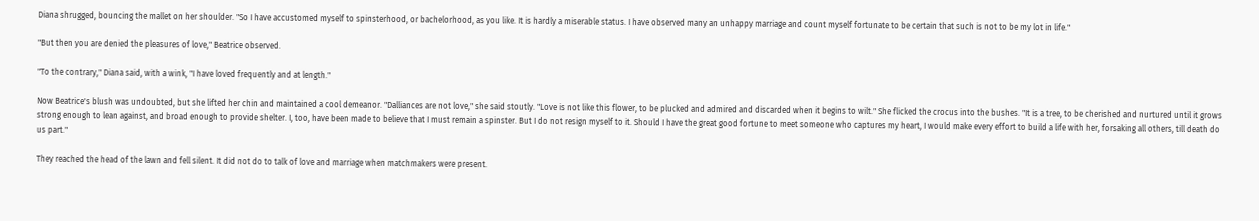Diana shrugged, bouncing the mallet on her shoulder. "So I have accustomed myself to spinsterhood, or bachelorhood, as you like. It is hardly a miserable status. I have observed many an unhappy marriage and count myself fortunate to be certain that such is not to be my lot in life."

"But then you are denied the pleasures of love," Beatrice observed.

"To the contrary," Diana said, with a wink, "I have loved frequently and at length."

Now Beatrice's blush was undoubted, but she lifted her chin and maintained a cool demeanor. "Dalliances are not love," she said stoutly. "Love is not like this flower, to be plucked and admired and discarded when it begins to wilt." She flicked the crocus into the bushes. "It is a tree, to be cherished and nurtured until it grows strong enough to lean against, and broad enough to provide shelter. I, too, have been made to believe that I must remain a spinster. But I do not resign myself to it. Should I have the great good fortune to meet someone who captures my heart, I would make every effort to build a life with her, forsaking all others, till death do us part."

They reached the head of the lawn and fell silent. It did not do to talk of love and marriage when matchmakers were present.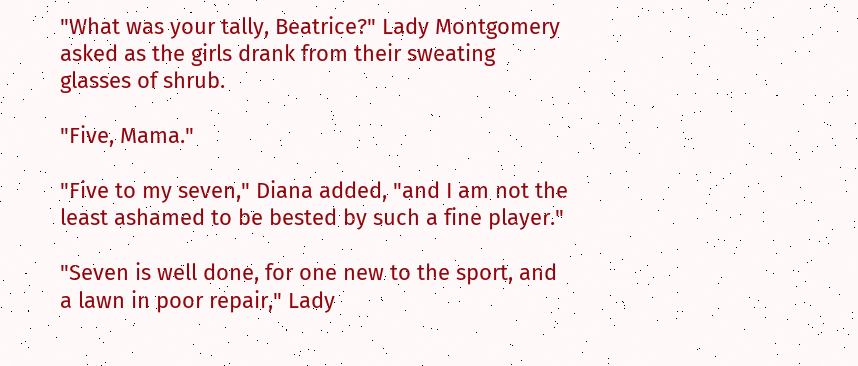"What was your tally, Beatrice?" Lady Montgomery asked as the girls drank from their sweating glasses of shrub.

"Five, Mama."

"Five to my seven," Diana added, "and I am not the least ashamed to be bested by such a fine player."

"Seven is well done, for one new to the sport, and a lawn in poor repair," Lady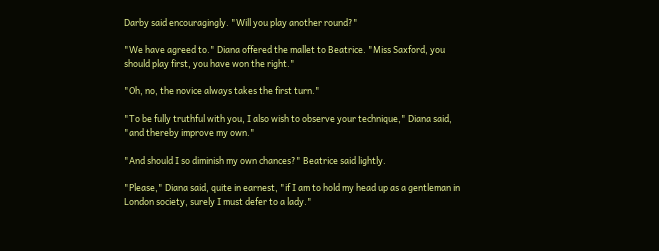Darby said encouragingly. "Will you play another round?"

"We have agreed to." Diana offered the mallet to Beatrice. "Miss Saxford, you should play first, you have won the right."

"Oh, no, the novice always takes the first turn."

"To be fully truthful with you, I also wish to observe your technique," Diana said, "and thereby improve my own."

"And should I so diminish my own chances?" Beatrice said lightly.

"Please," Diana said, quite in earnest, "if I am to hold my head up as a gentleman in London society, surely I must defer to a lady."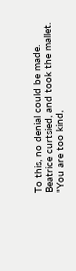To this, no denial could be made. Beatrice curtsied, and took the mallet. "You are too kind,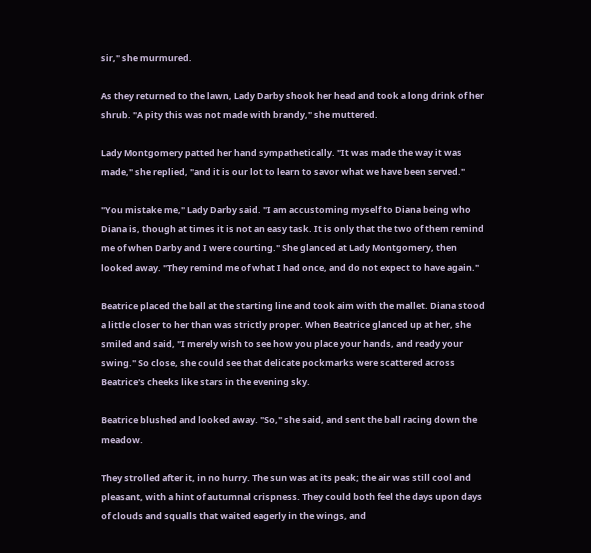sir," she murmured.

As they returned to the lawn, Lady Darby shook her head and took a long drink of her shrub. "A pity this was not made with brandy," she muttered.

Lady Montgomery patted her hand sympathetically. "It was made the way it was made," she replied, "and it is our lot to learn to savor what we have been served."

"You mistake me," Lady Darby said. "I am accustoming myself to Diana being who Diana is, though at times it is not an easy task. It is only that the two of them remind me of when Darby and I were courting." She glanced at Lady Montgomery, then looked away. "They remind me of what I had once, and do not expect to have again."

Beatrice placed the ball at the starting line and took aim with the mallet. Diana stood a little closer to her than was strictly proper. When Beatrice glanced up at her, she smiled and said, "I merely wish to see how you place your hands, and ready your swing." So close, she could see that delicate pockmarks were scattered across Beatrice's cheeks like stars in the evening sky.

Beatrice blushed and looked away. "So," she said, and sent the ball racing down the meadow.

They strolled after it, in no hurry. The sun was at its peak; the air was still cool and pleasant, with a hint of autumnal crispness. They could both feel the days upon days of clouds and squalls that waited eagerly in the wings, and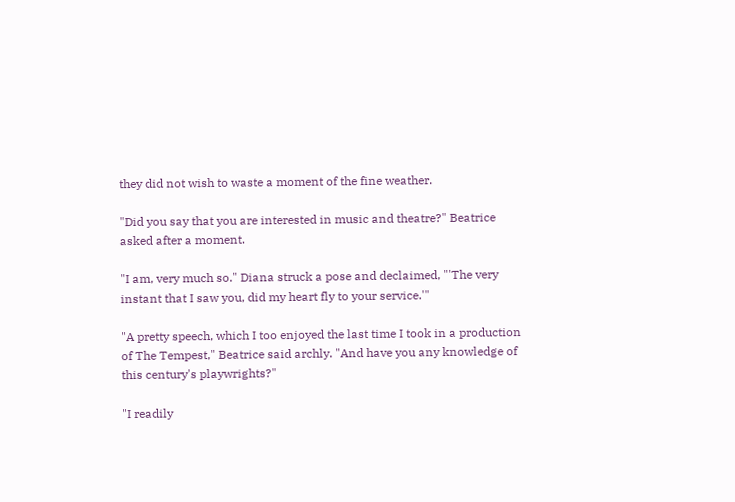they did not wish to waste a moment of the fine weather.

"Did you say that you are interested in music and theatre?" Beatrice asked after a moment.

"I am, very much so." Diana struck a pose and declaimed, "'The very instant that I saw you, did my heart fly to your service.'"

"A pretty speech, which I too enjoyed the last time I took in a production of The Tempest," Beatrice said archly. "And have you any knowledge of this century's playwrights?"

"I readily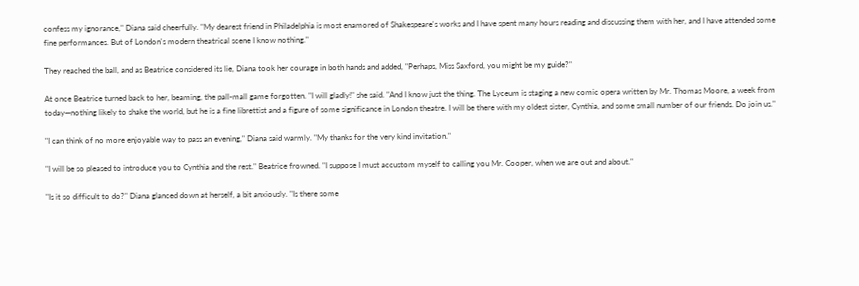confess my ignorance," Diana said cheerfully. "My dearest friend in Philadelphia is most enamored of Shakespeare's works and I have spent many hours reading and discussing them with her, and I have attended some fine performances. But of London's modern theatrical scene I know nothing."

They reached the ball, and as Beatrice considered its lie, Diana took her courage in both hands and added, "Perhaps, Miss Saxford, you might be my guide?"

At once Beatrice turned back to her, beaming, the pall-mall game forgotten. "I will gladly!" she said. "And I know just the thing. The Lyceum is staging a new comic opera written by Mr. Thomas Moore, a week from today—nothing likely to shake the world, but he is a fine librettist and a figure of some significance in London theatre. I will be there with my oldest sister, Cynthia, and some small number of our friends. Do join us."

"I can think of no more enjoyable way to pass an evening," Diana said warmly. "My thanks for the very kind invitation."

"I will be so pleased to introduce you to Cynthia and the rest." Beatrice frowned. "I suppose I must accustom myself to calling you Mr. Cooper, when we are out and about."

"Is it so difficult to do?" Diana glanced down at herself, a bit anxiously. "Is there some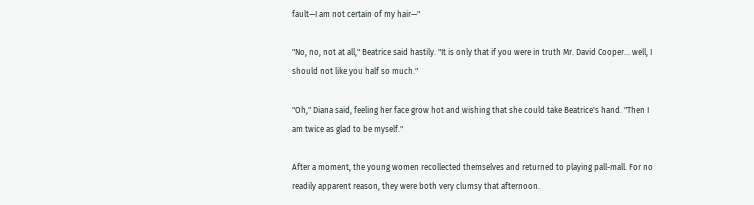fault—I am not certain of my hair—"

"No, no, not at all," Beatrice said hastily. "It is only that if you were in truth Mr. David Cooper... well, I should not like you half so much."

"Oh," Diana said, feeling her face grow hot and wishing that she could take Beatrice's hand. "Then I am twice as glad to be myself."

After a moment, the young women recollected themselves and returned to playing pall-mall. For no readily apparent reason, they were both very clumsy that afternoon.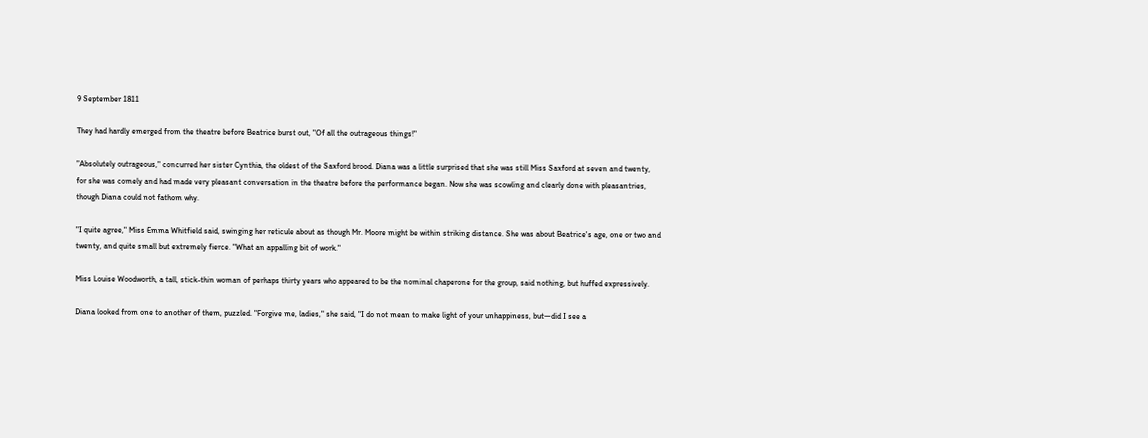9 September 1811

They had hardly emerged from the theatre before Beatrice burst out, "Of all the outrageous things!"

"Absolutely outrageous," concurred her sister Cynthia, the oldest of the Saxford brood. Diana was a little surprised that she was still Miss Saxford at seven and twenty, for she was comely and had made very pleasant conversation in the theatre before the performance began. Now she was scowling and clearly done with pleasantries, though Diana could not fathom why.

"I quite agree," Miss Emma Whitfield said, swinging her reticule about as though Mr. Moore might be within striking distance. She was about Beatrice's age, one or two and twenty, and quite small but extremely fierce. "What an appalling bit of work."

Miss Louise Woodworth, a tall, stick-thin woman of perhaps thirty years who appeared to be the nominal chaperone for the group, said nothing, but huffed expressively.

Diana looked from one to another of them, puzzled. "Forgive me, ladies," she said, "I do not mean to make light of your unhappiness, but—did I see a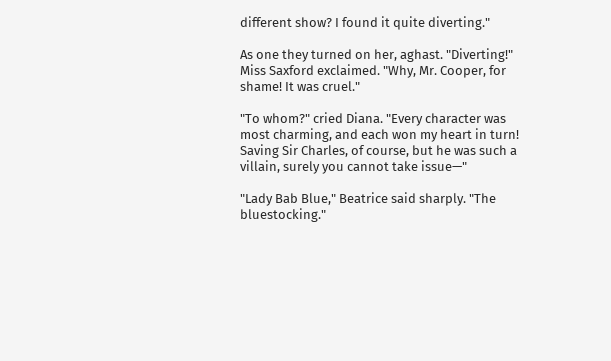different show? I found it quite diverting."

As one they turned on her, aghast. "Diverting!" Miss Saxford exclaimed. "Why, Mr. Cooper, for shame! It was cruel."

"To whom?" cried Diana. "Every character was most charming, and each won my heart in turn! Saving Sir Charles, of course, but he was such a villain, surely you cannot take issue—"

"Lady Bab Blue," Beatrice said sharply. "The bluestocking."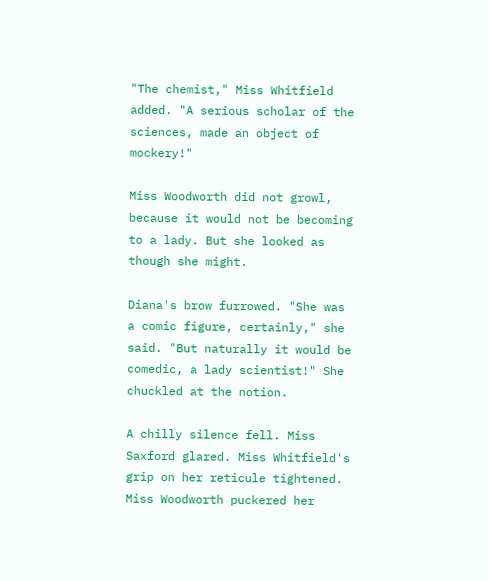"The chemist," Miss Whitfield added. "A serious scholar of the sciences, made an object of mockery!"

Miss Woodworth did not growl, because it would not be becoming to a lady. But she looked as though she might.

Diana's brow furrowed. "She was a comic figure, certainly," she said. "But naturally it would be comedic, a lady scientist!" She chuckled at the notion.

A chilly silence fell. Miss Saxford glared. Miss Whitfield's grip on her reticule tightened. Miss Woodworth puckered her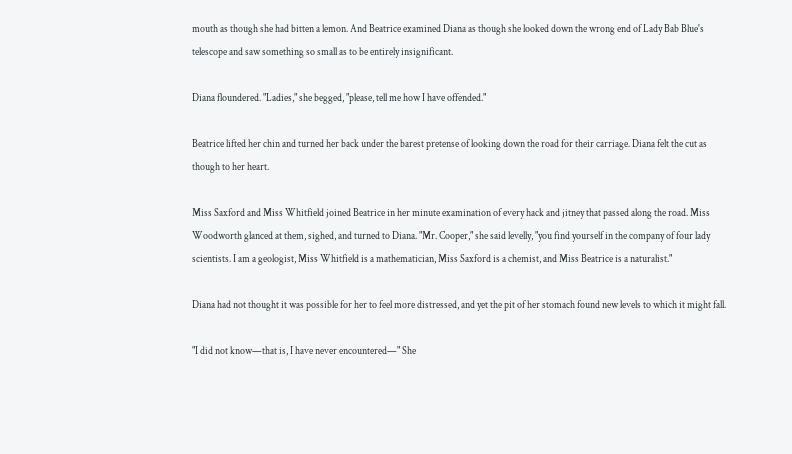mouth as though she had bitten a lemon. And Beatrice examined Diana as though she looked down the wrong end of Lady Bab Blue's telescope and saw something so small as to be entirely insignificant.

Diana floundered. "Ladies," she begged, "please, tell me how I have offended."

Beatrice lifted her chin and turned her back under the barest pretense of looking down the road for their carriage. Diana felt the cut as though to her heart.

Miss Saxford and Miss Whitfield joined Beatrice in her minute examination of every hack and jitney that passed along the road. Miss Woodworth glanced at them, sighed, and turned to Diana. "Mr. Cooper," she said levelly, "you find yourself in the company of four lady scientists. I am a geologist, Miss Whitfield is a mathematician, Miss Saxford is a chemist, and Miss Beatrice is a naturalist."

Diana had not thought it was possible for her to feel more distressed, and yet the pit of her stomach found new levels to which it might fall.

"I did not know—that is, I have never encountered—" She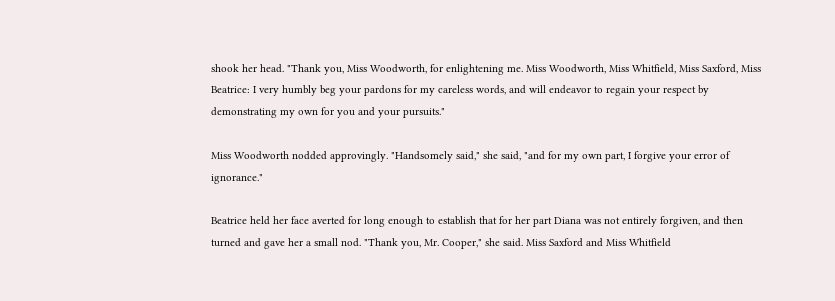shook her head. "Thank you, Miss Woodworth, for enlightening me. Miss Woodworth, Miss Whitfield, Miss Saxford, Miss Beatrice: I very humbly beg your pardons for my careless words, and will endeavor to regain your respect by demonstrating my own for you and your pursuits."

Miss Woodworth nodded approvingly. "Handsomely said," she said, "and for my own part, I forgive your error of ignorance."

Beatrice held her face averted for long enough to establish that for her part Diana was not entirely forgiven, and then turned and gave her a small nod. "Thank you, Mr. Cooper," she said. Miss Saxford and Miss Whitfield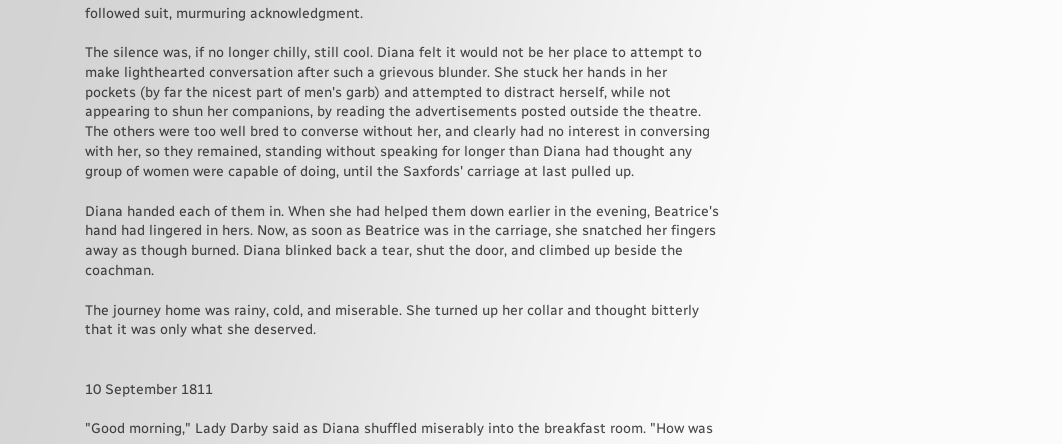followed suit, murmuring acknowledgment.

The silence was, if no longer chilly, still cool. Diana felt it would not be her place to attempt to make lighthearted conversation after such a grievous blunder. She stuck her hands in her pockets (by far the nicest part of men's garb) and attempted to distract herself, while not appearing to shun her companions, by reading the advertisements posted outside the theatre. The others were too well bred to converse without her, and clearly had no interest in conversing with her, so they remained, standing without speaking for longer than Diana had thought any group of women were capable of doing, until the Saxfords' carriage at last pulled up.

Diana handed each of them in. When she had helped them down earlier in the evening, Beatrice's hand had lingered in hers. Now, as soon as Beatrice was in the carriage, she snatched her fingers away as though burned. Diana blinked back a tear, shut the door, and climbed up beside the coachman.

The journey home was rainy, cold, and miserable. She turned up her collar and thought bitterly that it was only what she deserved.


10 September 1811

"Good morning," Lady Darby said as Diana shuffled miserably into the breakfast room. "How was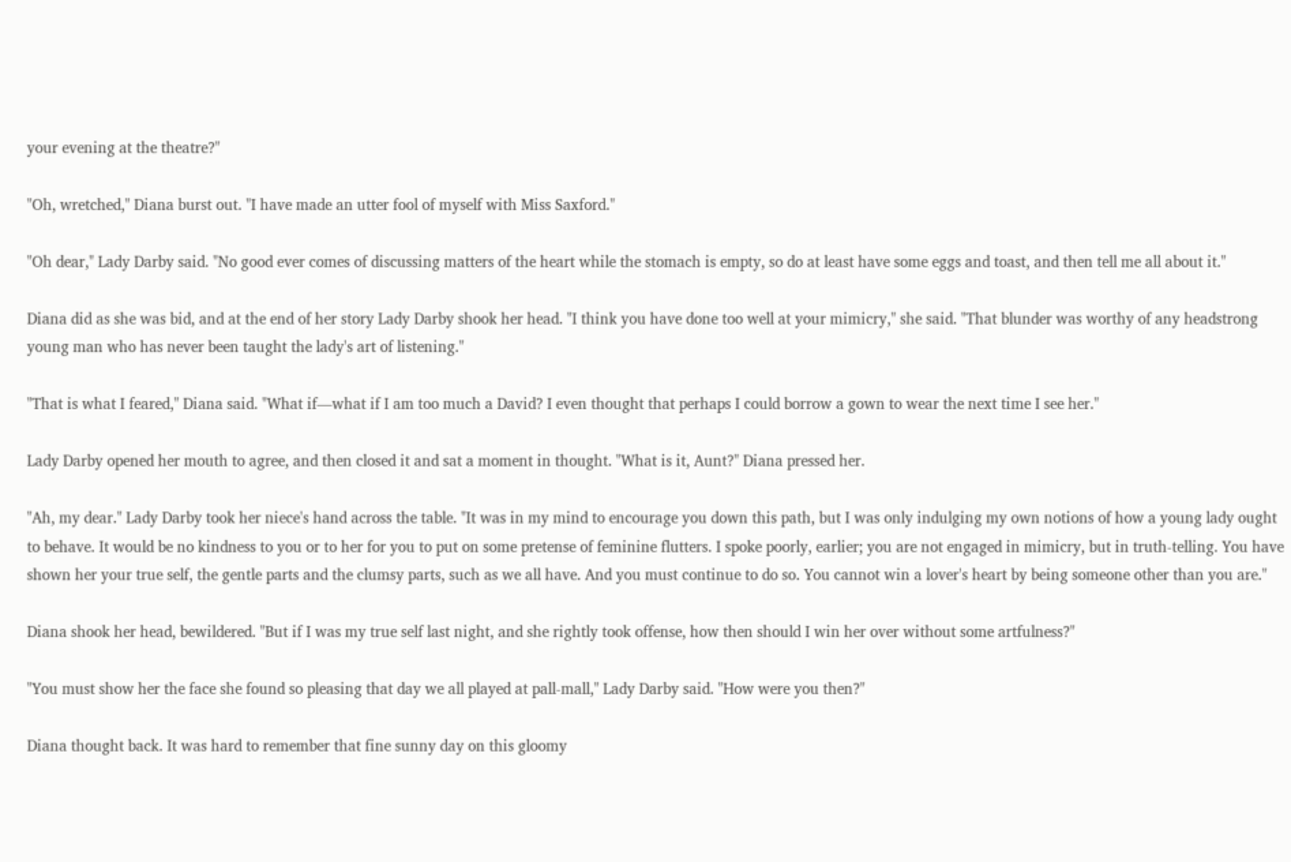your evening at the theatre?"

"Oh, wretched," Diana burst out. "I have made an utter fool of myself with Miss Saxford."

"Oh dear," Lady Darby said. "No good ever comes of discussing matters of the heart while the stomach is empty, so do at least have some eggs and toast, and then tell me all about it."

Diana did as she was bid, and at the end of her story Lady Darby shook her head. "I think you have done too well at your mimicry," she said. "That blunder was worthy of any headstrong young man who has never been taught the lady's art of listening."

"That is what I feared," Diana said. "What if—what if I am too much a David? I even thought that perhaps I could borrow a gown to wear the next time I see her."

Lady Darby opened her mouth to agree, and then closed it and sat a moment in thought. "What is it, Aunt?" Diana pressed her.

"Ah, my dear." Lady Darby took her niece's hand across the table. "It was in my mind to encourage you down this path, but I was only indulging my own notions of how a young lady ought to behave. It would be no kindness to you or to her for you to put on some pretense of feminine flutters. I spoke poorly, earlier; you are not engaged in mimicry, but in truth-telling. You have shown her your true self, the gentle parts and the clumsy parts, such as we all have. And you must continue to do so. You cannot win a lover's heart by being someone other than you are."

Diana shook her head, bewildered. "But if I was my true self last night, and she rightly took offense, how then should I win her over without some artfulness?"

"You must show her the face she found so pleasing that day we all played at pall-mall," Lady Darby said. "How were you then?"

Diana thought back. It was hard to remember that fine sunny day on this gloomy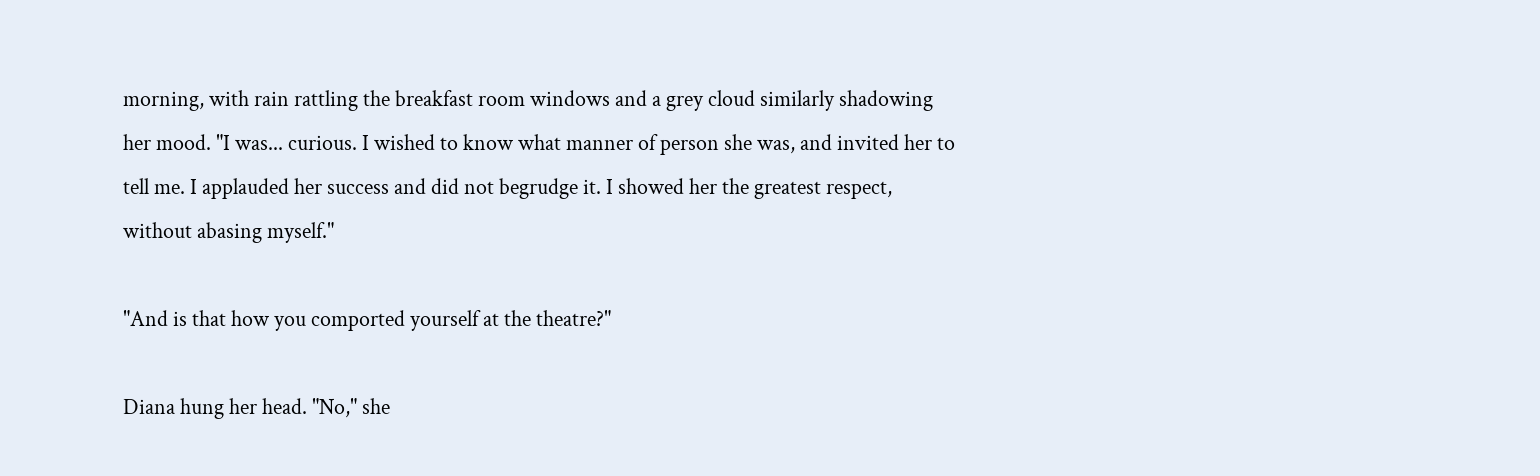morning, with rain rattling the breakfast room windows and a grey cloud similarly shadowing her mood. "I was... curious. I wished to know what manner of person she was, and invited her to tell me. I applauded her success and did not begrudge it. I showed her the greatest respect, without abasing myself."

"And is that how you comported yourself at the theatre?"

Diana hung her head. "No," she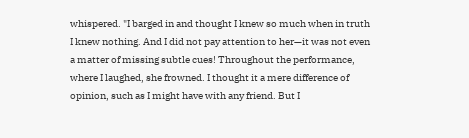whispered. "I barged in and thought I knew so much when in truth I knew nothing. And I did not pay attention to her—it was not even a matter of missing subtle cues! Throughout the performance, where I laughed, she frowned. I thought it a mere difference of opinion, such as I might have with any friend. But I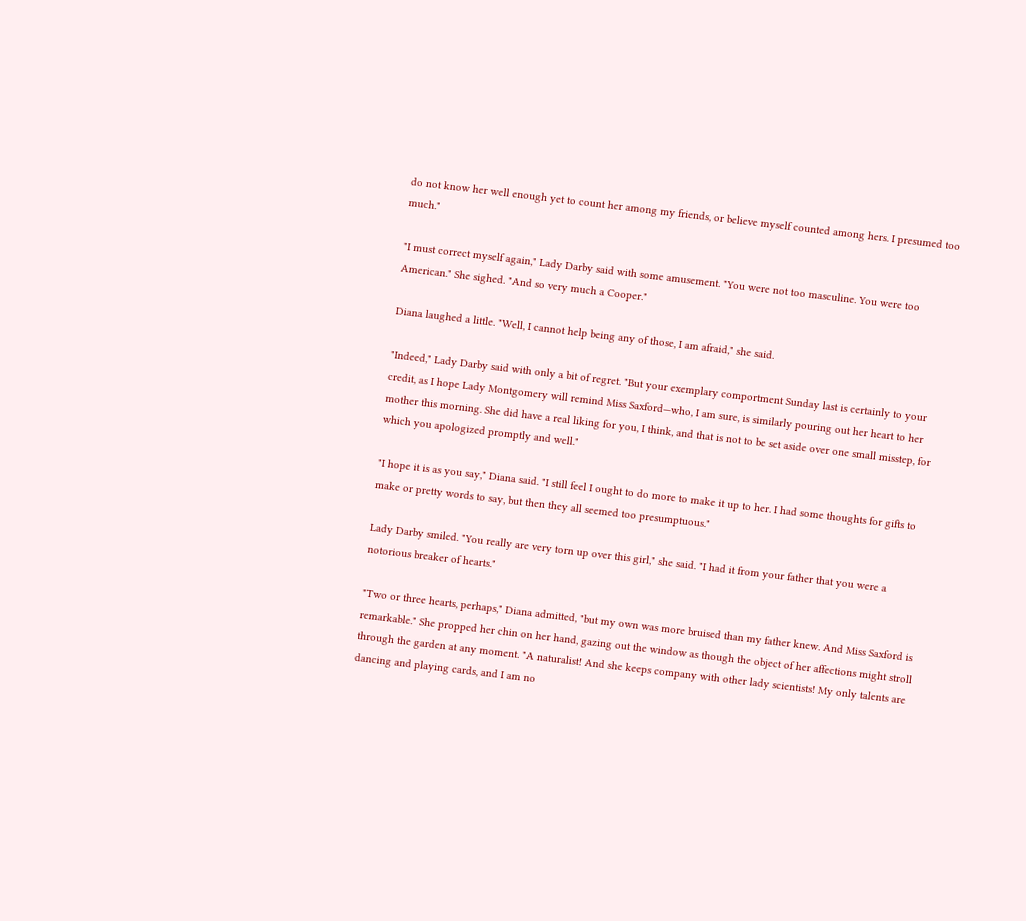do not know her well enough yet to count her among my friends, or believe myself counted among hers. I presumed too much."

"I must correct myself again," Lady Darby said with some amusement. "You were not too masculine. You were too American." She sighed. "And so very much a Cooper."

Diana laughed a little. "Well, I cannot help being any of those, I am afraid," she said.

"Indeed," Lady Darby said with only a bit of regret. "But your exemplary comportment Sunday last is certainly to your credit, as I hope Lady Montgomery will remind Miss Saxford—who, I am sure, is similarly pouring out her heart to her mother this morning. She did have a real liking for you, I think, and that is not to be set aside over one small misstep, for which you apologized promptly and well."

"I hope it is as you say," Diana said. "I still feel I ought to do more to make it up to her. I had some thoughts for gifts to make or pretty words to say, but then they all seemed too presumptuous."

Lady Darby smiled. "You really are very torn up over this girl," she said. "I had it from your father that you were a notorious breaker of hearts."

"Two or three hearts, perhaps," Diana admitted, "but my own was more bruised than my father knew. And Miss Saxford is remarkable." She propped her chin on her hand, gazing out the window as though the object of her affections might stroll through the garden at any moment. "A naturalist! And she keeps company with other lady scientists! My only talents are dancing and playing cards, and I am no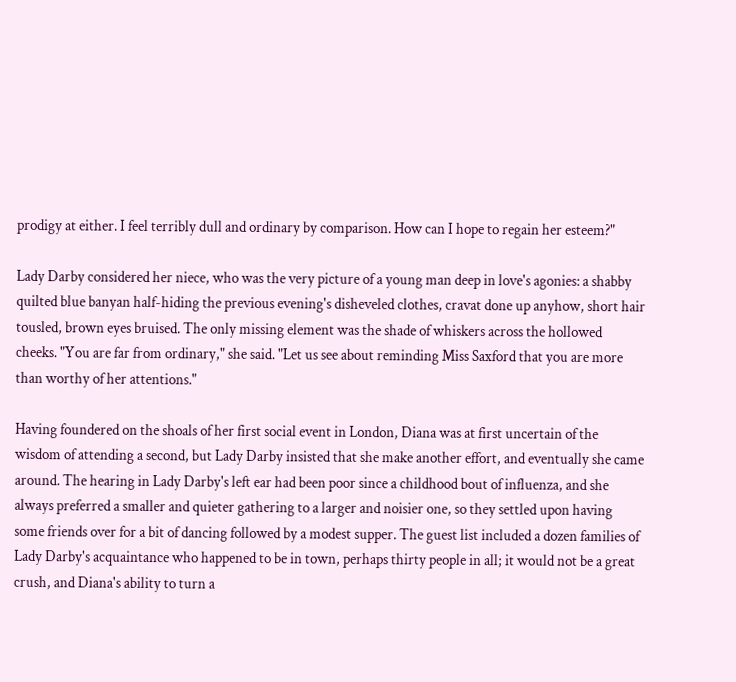prodigy at either. I feel terribly dull and ordinary by comparison. How can I hope to regain her esteem?"

Lady Darby considered her niece, who was the very picture of a young man deep in love's agonies: a shabby quilted blue banyan half-hiding the previous evening's disheveled clothes, cravat done up anyhow, short hair tousled, brown eyes bruised. The only missing element was the shade of whiskers across the hollowed cheeks. "You are far from ordinary," she said. "Let us see about reminding Miss Saxford that you are more than worthy of her attentions."

Having foundered on the shoals of her first social event in London, Diana was at first uncertain of the wisdom of attending a second, but Lady Darby insisted that she make another effort, and eventually she came around. The hearing in Lady Darby's left ear had been poor since a childhood bout of influenza, and she always preferred a smaller and quieter gathering to a larger and noisier one, so they settled upon having some friends over for a bit of dancing followed by a modest supper. The guest list included a dozen families of Lady Darby's acquaintance who happened to be in town, perhaps thirty people in all; it would not be a great crush, and Diana's ability to turn a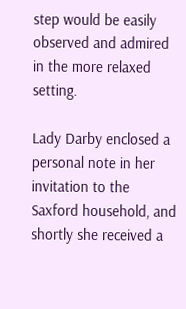step would be easily observed and admired in the more relaxed setting.

Lady Darby enclosed a personal note in her invitation to the Saxford household, and shortly she received a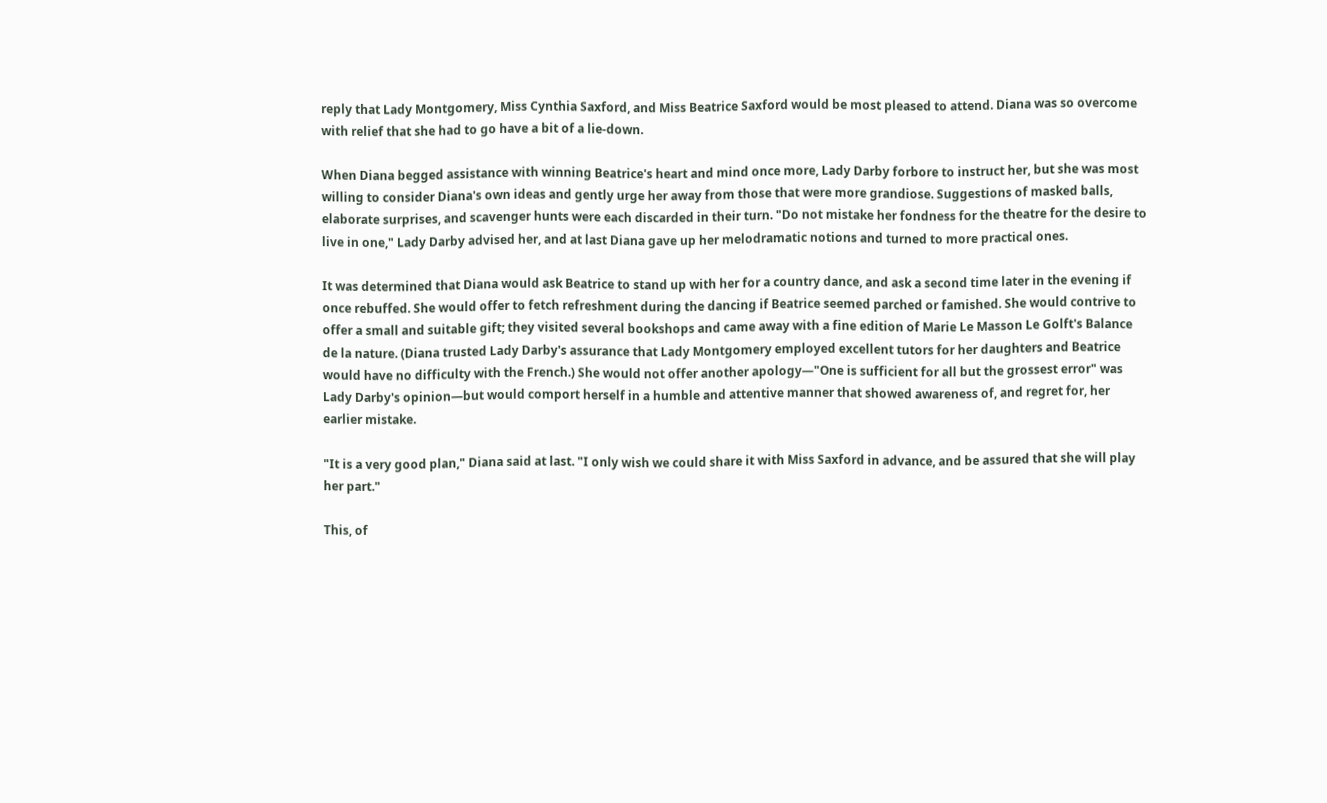reply that Lady Montgomery, Miss Cynthia Saxford, and Miss Beatrice Saxford would be most pleased to attend. Diana was so overcome with relief that she had to go have a bit of a lie-down.

When Diana begged assistance with winning Beatrice's heart and mind once more, Lady Darby forbore to instruct her, but she was most willing to consider Diana's own ideas and gently urge her away from those that were more grandiose. Suggestions of masked balls, elaborate surprises, and scavenger hunts were each discarded in their turn. "Do not mistake her fondness for the theatre for the desire to live in one," Lady Darby advised her, and at last Diana gave up her melodramatic notions and turned to more practical ones.

It was determined that Diana would ask Beatrice to stand up with her for a country dance, and ask a second time later in the evening if once rebuffed. She would offer to fetch refreshment during the dancing if Beatrice seemed parched or famished. She would contrive to offer a small and suitable gift; they visited several bookshops and came away with a fine edition of Marie Le Masson Le Golft's Balance de la nature. (Diana trusted Lady Darby's assurance that Lady Montgomery employed excellent tutors for her daughters and Beatrice would have no difficulty with the French.) She would not offer another apology—"One is sufficient for all but the grossest error" was Lady Darby's opinion—but would comport herself in a humble and attentive manner that showed awareness of, and regret for, her earlier mistake.

"It is a very good plan," Diana said at last. "I only wish we could share it with Miss Saxford in advance, and be assured that she will play her part."

This, of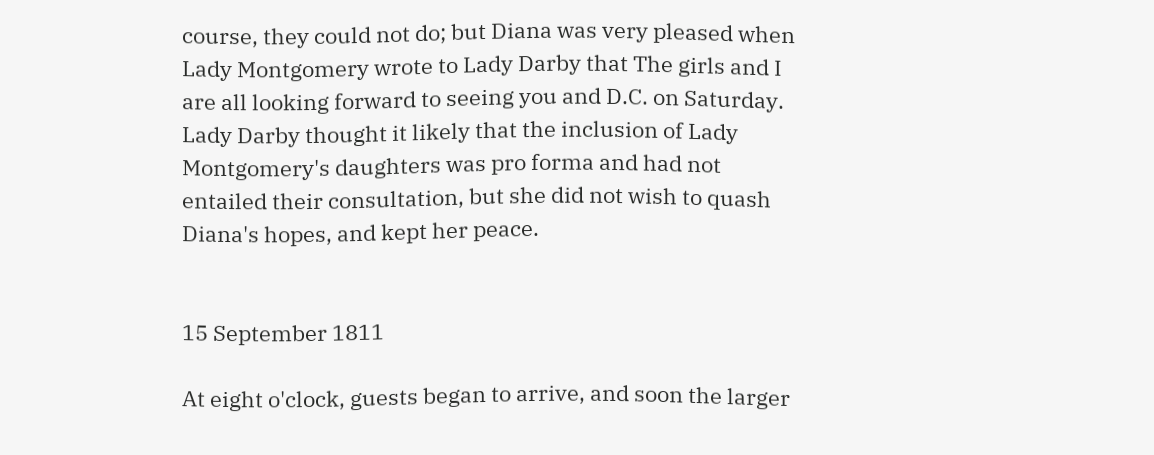course, they could not do; but Diana was very pleased when Lady Montgomery wrote to Lady Darby that The girls and I are all looking forward to seeing you and D.C. on Saturday. Lady Darby thought it likely that the inclusion of Lady Montgomery's daughters was pro forma and had not entailed their consultation, but she did not wish to quash Diana's hopes, and kept her peace.


15 September 1811

At eight o'clock, guests began to arrive, and soon the larger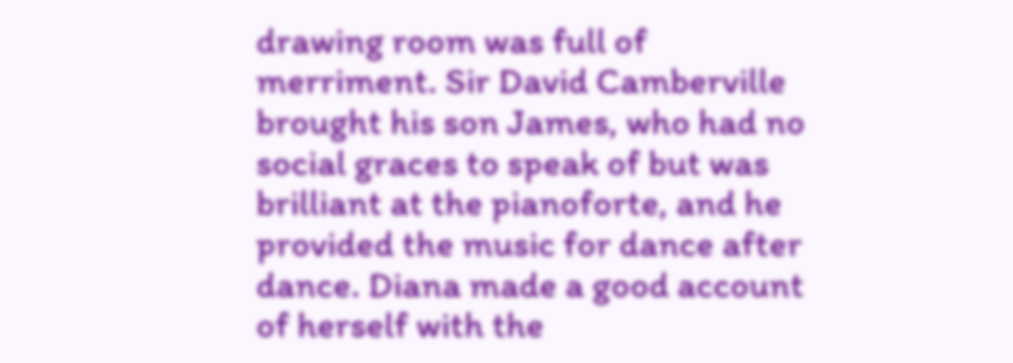drawing room was full of merriment. Sir David Camberville brought his son James, who had no social graces to speak of but was brilliant at the pianoforte, and he provided the music for dance after dance. Diana made a good account of herself with the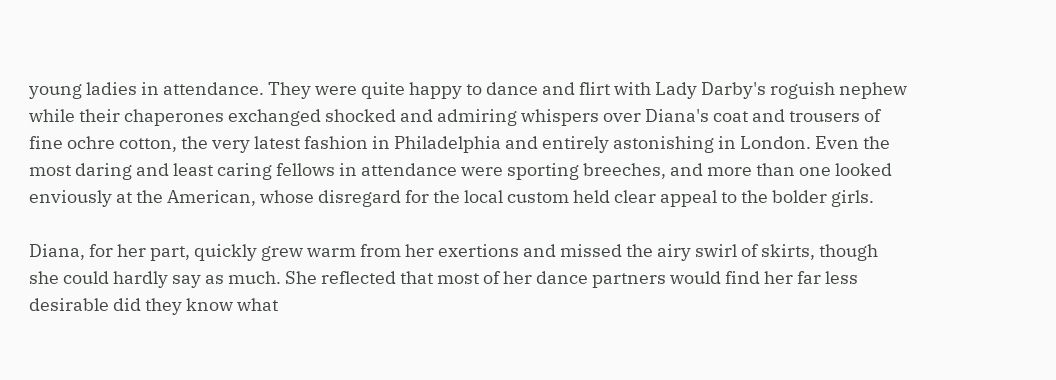young ladies in attendance. They were quite happy to dance and flirt with Lady Darby's roguish nephew while their chaperones exchanged shocked and admiring whispers over Diana's coat and trousers of fine ochre cotton, the very latest fashion in Philadelphia and entirely astonishing in London. Even the most daring and least caring fellows in attendance were sporting breeches, and more than one looked enviously at the American, whose disregard for the local custom held clear appeal to the bolder girls.

Diana, for her part, quickly grew warm from her exertions and missed the airy swirl of skirts, though she could hardly say as much. She reflected that most of her dance partners would find her far less desirable did they know what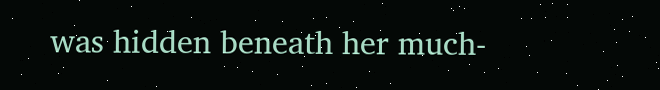was hidden beneath her much-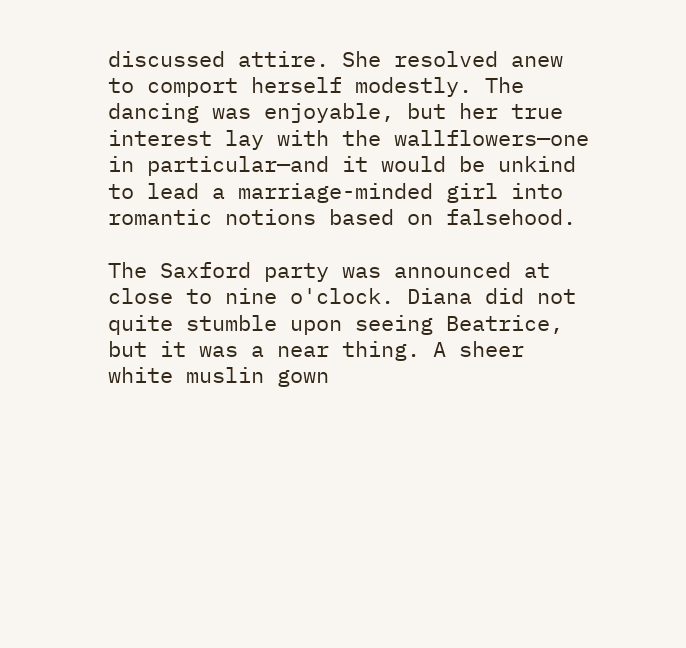discussed attire. She resolved anew to comport herself modestly. The dancing was enjoyable, but her true interest lay with the wallflowers—one in particular—and it would be unkind to lead a marriage-minded girl into romantic notions based on falsehood.

The Saxford party was announced at close to nine o'clock. Diana did not quite stumble upon seeing Beatrice, but it was a near thing. A sheer white muslin gown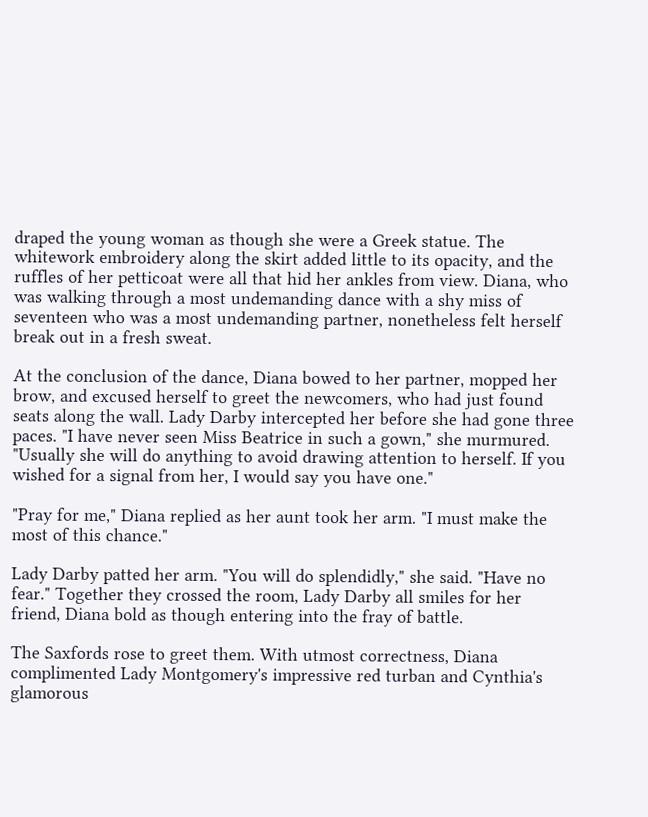draped the young woman as though she were a Greek statue. The whitework embroidery along the skirt added little to its opacity, and the ruffles of her petticoat were all that hid her ankles from view. Diana, who was walking through a most undemanding dance with a shy miss of seventeen who was a most undemanding partner, nonetheless felt herself break out in a fresh sweat.

At the conclusion of the dance, Diana bowed to her partner, mopped her brow, and excused herself to greet the newcomers, who had just found seats along the wall. Lady Darby intercepted her before she had gone three paces. "I have never seen Miss Beatrice in such a gown," she murmured. "Usually she will do anything to avoid drawing attention to herself. If you wished for a signal from her, I would say you have one."

"Pray for me," Diana replied as her aunt took her arm. "I must make the most of this chance."

Lady Darby patted her arm. "You will do splendidly," she said. "Have no fear." Together they crossed the room, Lady Darby all smiles for her friend, Diana bold as though entering into the fray of battle.

The Saxfords rose to greet them. With utmost correctness, Diana complimented Lady Montgomery's impressive red turban and Cynthia's glamorous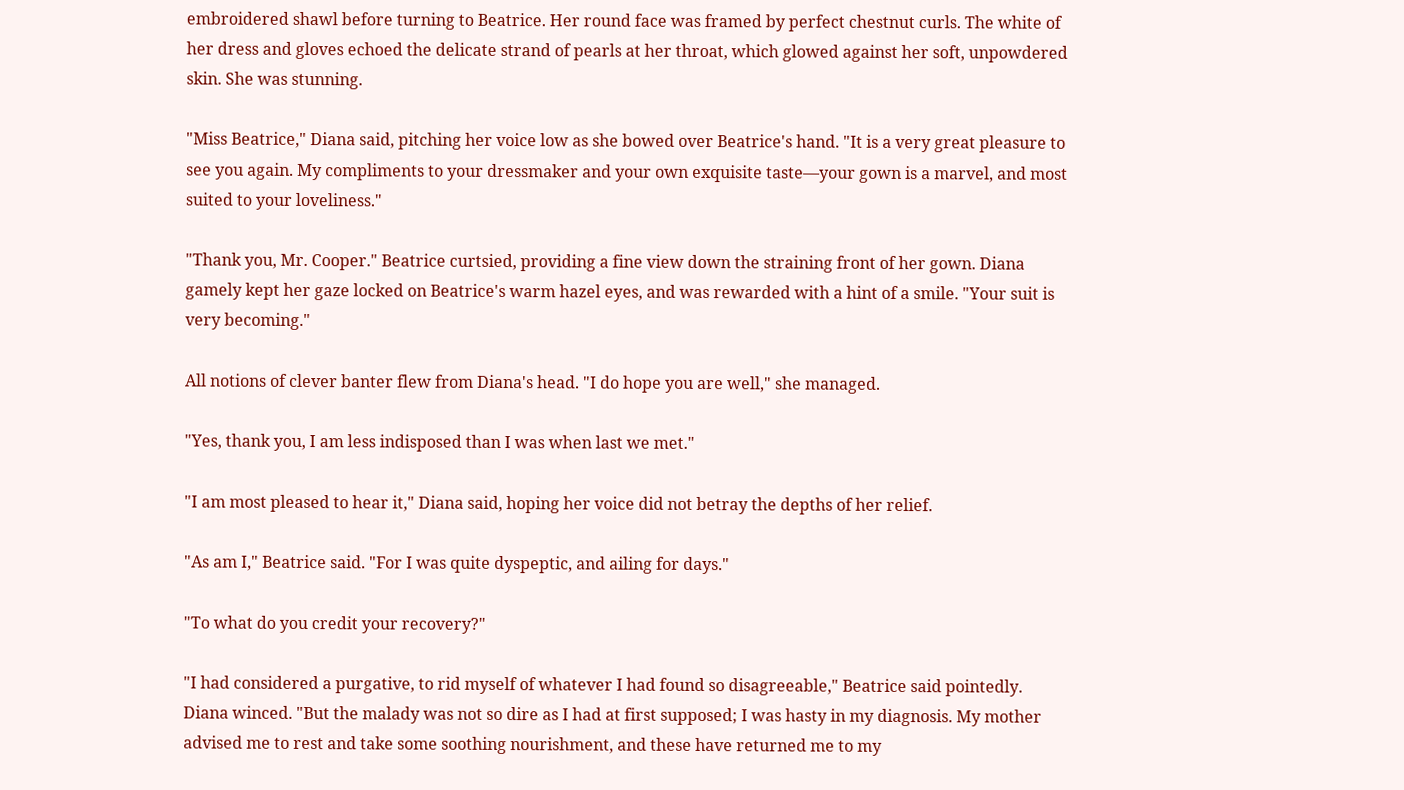embroidered shawl before turning to Beatrice. Her round face was framed by perfect chestnut curls. The white of her dress and gloves echoed the delicate strand of pearls at her throat, which glowed against her soft, unpowdered skin. She was stunning.

"Miss Beatrice," Diana said, pitching her voice low as she bowed over Beatrice's hand. "It is a very great pleasure to see you again. My compliments to your dressmaker and your own exquisite taste—your gown is a marvel, and most suited to your loveliness."

"Thank you, Mr. Cooper." Beatrice curtsied, providing a fine view down the straining front of her gown. Diana gamely kept her gaze locked on Beatrice's warm hazel eyes, and was rewarded with a hint of a smile. "Your suit is very becoming."

All notions of clever banter flew from Diana's head. "I do hope you are well," she managed.

"Yes, thank you, I am less indisposed than I was when last we met."

"I am most pleased to hear it," Diana said, hoping her voice did not betray the depths of her relief.

"As am I," Beatrice said. "For I was quite dyspeptic, and ailing for days."

"To what do you credit your recovery?"

"I had considered a purgative, to rid myself of whatever I had found so disagreeable," Beatrice said pointedly. Diana winced. "But the malady was not so dire as I had at first supposed; I was hasty in my diagnosis. My mother advised me to rest and take some soothing nourishment, and these have returned me to my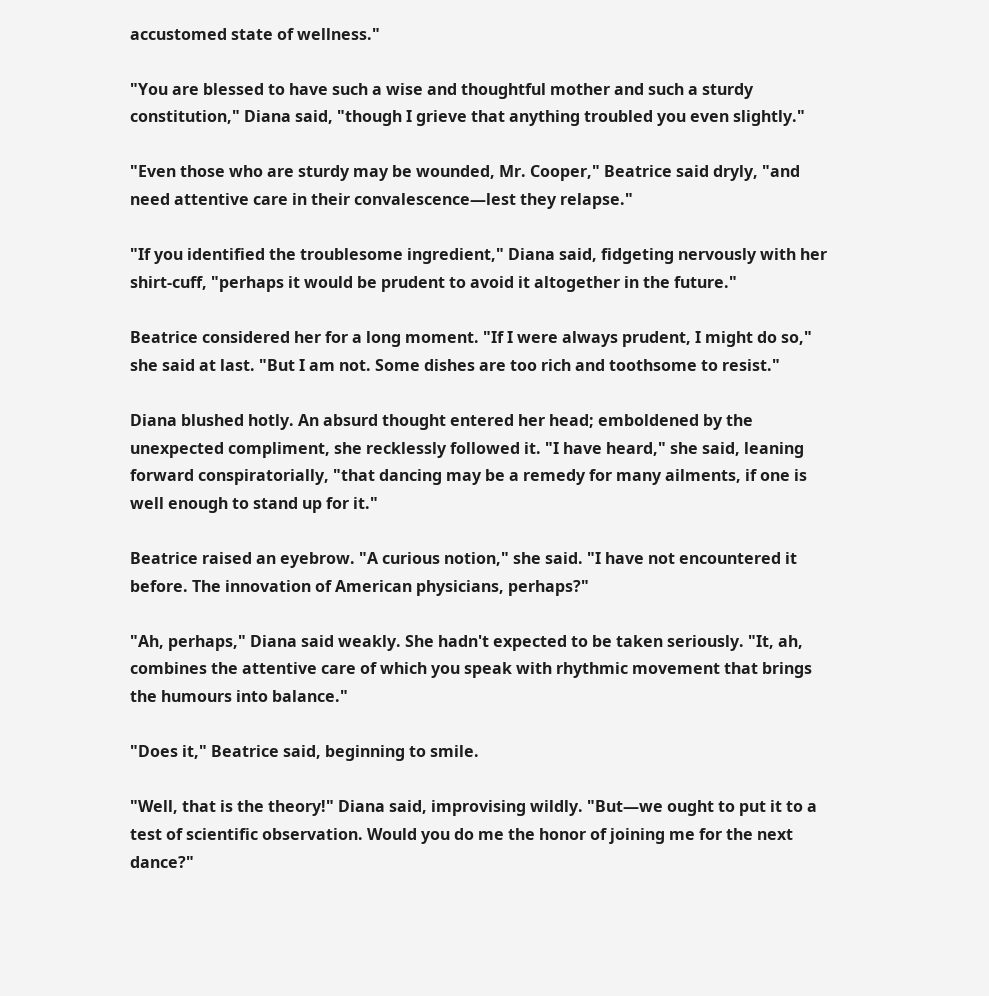accustomed state of wellness."

"You are blessed to have such a wise and thoughtful mother and such a sturdy constitution," Diana said, "though I grieve that anything troubled you even slightly."

"Even those who are sturdy may be wounded, Mr. Cooper," Beatrice said dryly, "and need attentive care in their convalescence—lest they relapse."

"If you identified the troublesome ingredient," Diana said, fidgeting nervously with her shirt-cuff, "perhaps it would be prudent to avoid it altogether in the future."

Beatrice considered her for a long moment. "If I were always prudent, I might do so," she said at last. "But I am not. Some dishes are too rich and toothsome to resist."

Diana blushed hotly. An absurd thought entered her head; emboldened by the unexpected compliment, she recklessly followed it. "I have heard," she said, leaning forward conspiratorially, "that dancing may be a remedy for many ailments, if one is well enough to stand up for it."

Beatrice raised an eyebrow. "A curious notion," she said. "I have not encountered it before. The innovation of American physicians, perhaps?"

"Ah, perhaps," Diana said weakly. She hadn't expected to be taken seriously. "It, ah, combines the attentive care of which you speak with rhythmic movement that brings the humours into balance."

"Does it," Beatrice said, beginning to smile.

"Well, that is the theory!" Diana said, improvising wildly. "But—we ought to put it to a test of scientific observation. Would you do me the honor of joining me for the next dance?"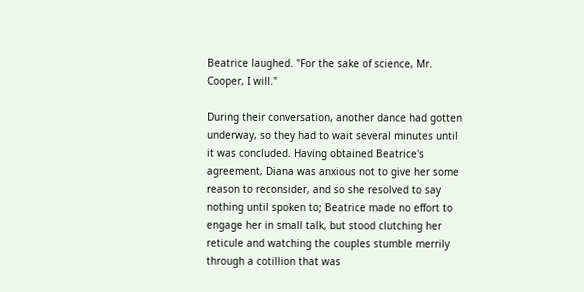Beatrice laughed. "For the sake of science, Mr. Cooper, I will."

During their conversation, another dance had gotten underway, so they had to wait several minutes until it was concluded. Having obtained Beatrice's agreement, Diana was anxious not to give her some reason to reconsider, and so she resolved to say nothing until spoken to; Beatrice made no effort to engage her in small talk, but stood clutching her reticule and watching the couples stumble merrily through a cotillion that was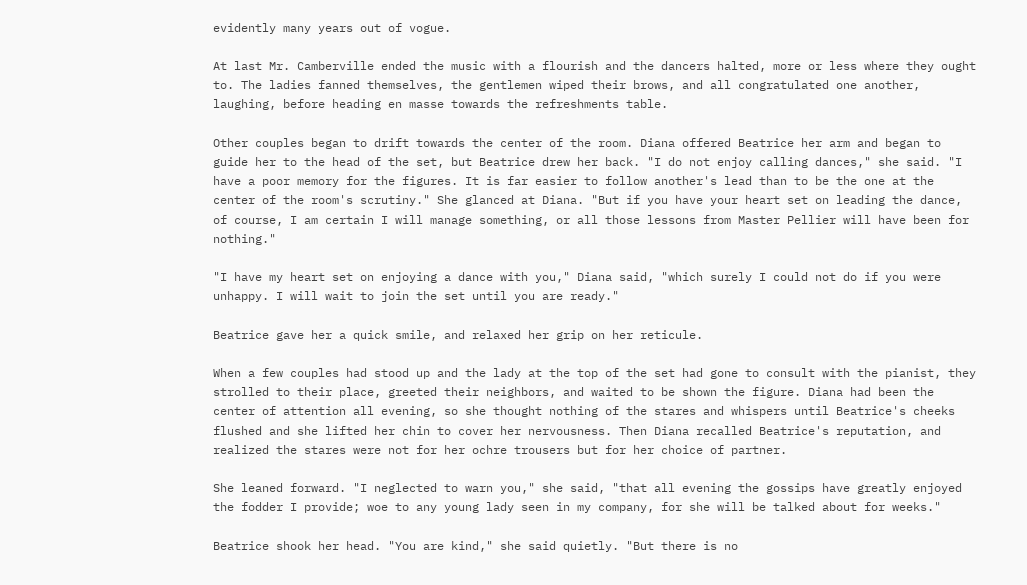evidently many years out of vogue.

At last Mr. Camberville ended the music with a flourish and the dancers halted, more or less where they ought to. The ladies fanned themselves, the gentlemen wiped their brows, and all congratulated one another, laughing, before heading en masse towards the refreshments table.

Other couples began to drift towards the center of the room. Diana offered Beatrice her arm and began to guide her to the head of the set, but Beatrice drew her back. "I do not enjoy calling dances," she said. "I have a poor memory for the figures. It is far easier to follow another's lead than to be the one at the center of the room's scrutiny." She glanced at Diana. "But if you have your heart set on leading the dance, of course, I am certain I will manage something, or all those lessons from Master Pellier will have been for nothing."

"I have my heart set on enjoying a dance with you," Diana said, "which surely I could not do if you were unhappy. I will wait to join the set until you are ready."

Beatrice gave her a quick smile, and relaxed her grip on her reticule.

When a few couples had stood up and the lady at the top of the set had gone to consult with the pianist, they strolled to their place, greeted their neighbors, and waited to be shown the figure. Diana had been the center of attention all evening, so she thought nothing of the stares and whispers until Beatrice's cheeks flushed and she lifted her chin to cover her nervousness. Then Diana recalled Beatrice's reputation, and realized the stares were not for her ochre trousers but for her choice of partner.

She leaned forward. "I neglected to warn you," she said, "that all evening the gossips have greatly enjoyed the fodder I provide; woe to any young lady seen in my company, for she will be talked about for weeks."

Beatrice shook her head. "You are kind," she said quietly. "But there is no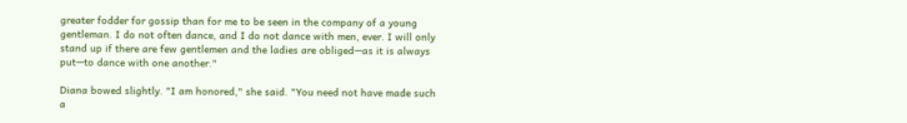greater fodder for gossip than for me to be seen in the company of a young gentleman. I do not often dance, and I do not dance with men, ever. I will only stand up if there are few gentlemen and the ladies are obliged—as it is always put—to dance with one another."

Diana bowed slightly. "I am honored," she said. "You need not have made such a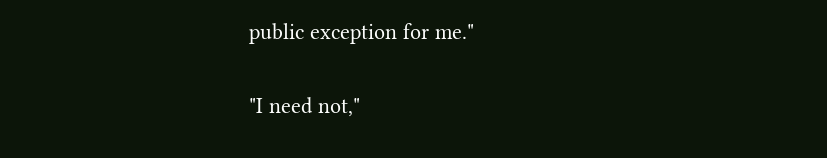public exception for me."

"I need not,"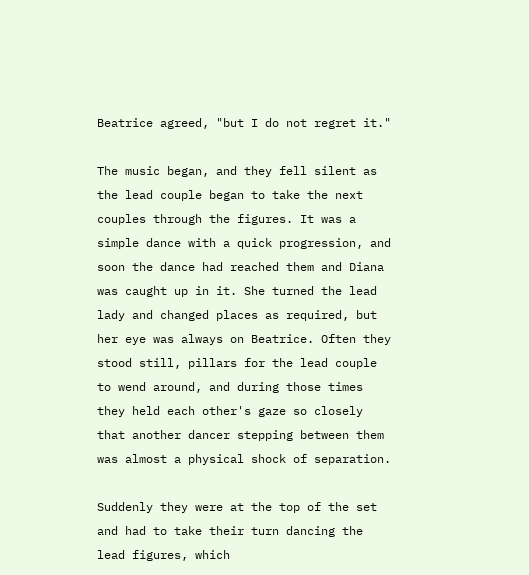Beatrice agreed, "but I do not regret it."

The music began, and they fell silent as the lead couple began to take the next couples through the figures. It was a simple dance with a quick progression, and soon the dance had reached them and Diana was caught up in it. She turned the lead lady and changed places as required, but her eye was always on Beatrice. Often they stood still, pillars for the lead couple to wend around, and during those times they held each other's gaze so closely that another dancer stepping between them was almost a physical shock of separation.

Suddenly they were at the top of the set and had to take their turn dancing the lead figures, which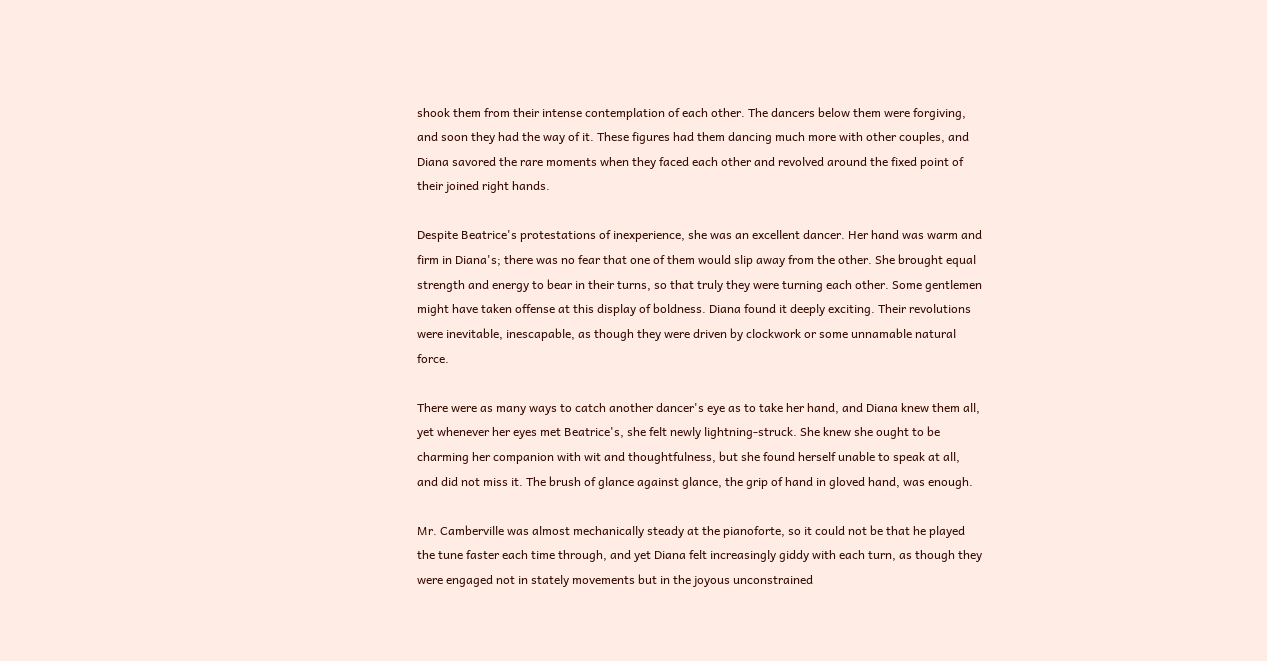shook them from their intense contemplation of each other. The dancers below them were forgiving, and soon they had the way of it. These figures had them dancing much more with other couples, and Diana savored the rare moments when they faced each other and revolved around the fixed point of their joined right hands.

Despite Beatrice's protestations of inexperience, she was an excellent dancer. Her hand was warm and firm in Diana's; there was no fear that one of them would slip away from the other. She brought equal strength and energy to bear in their turns, so that truly they were turning each other. Some gentlemen might have taken offense at this display of boldness. Diana found it deeply exciting. Their revolutions were inevitable, inescapable, as though they were driven by clockwork or some unnamable natural force.

There were as many ways to catch another dancer's eye as to take her hand, and Diana knew them all, yet whenever her eyes met Beatrice's, she felt newly lightning-struck. She knew she ought to be charming her companion with wit and thoughtfulness, but she found herself unable to speak at all, and did not miss it. The brush of glance against glance, the grip of hand in gloved hand, was enough.

Mr. Camberville was almost mechanically steady at the pianoforte, so it could not be that he played the tune faster each time through, and yet Diana felt increasingly giddy with each turn, as though they were engaged not in stately movements but in the joyous unconstrained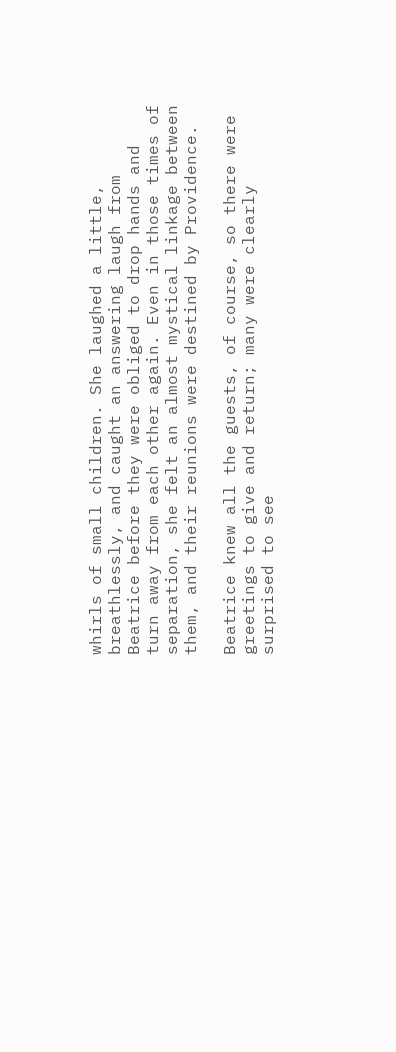whirls of small children. She laughed a little, breathlessly, and caught an answering laugh from Beatrice before they were obliged to drop hands and turn away from each other again. Even in those times of separation, she felt an almost mystical linkage between them, and their reunions were destined by Providence.

Beatrice knew all the guests, of course, so there were greetings to give and return; many were clearly surprised to see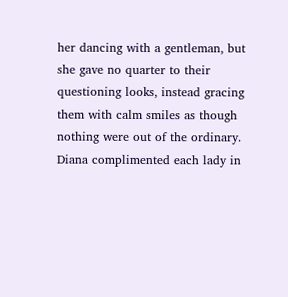her dancing with a gentleman, but she gave no quarter to their questioning looks, instead gracing them with calm smiles as though nothing were out of the ordinary. Diana complimented each lady in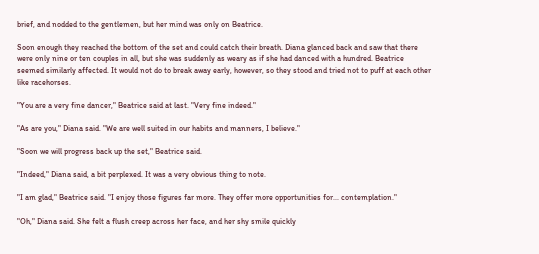brief, and nodded to the gentlemen, but her mind was only on Beatrice.

Soon enough they reached the bottom of the set and could catch their breath. Diana glanced back and saw that there were only nine or ten couples in all, but she was suddenly as weary as if she had danced with a hundred. Beatrice seemed similarly affected. It would not do to break away early, however, so they stood and tried not to puff at each other like racehorses.

"You are a very fine dancer," Beatrice said at last. "Very fine indeed."

"As are you," Diana said. "We are well suited in our habits and manners, I believe."

"Soon we will progress back up the set," Beatrice said.

"Indeed," Diana said, a bit perplexed. It was a very obvious thing to note.

"I am glad," Beatrice said. "I enjoy those figures far more. They offer more opportunities for... contemplation."

"Oh," Diana said. She felt a flush creep across her face, and her shy smile quickly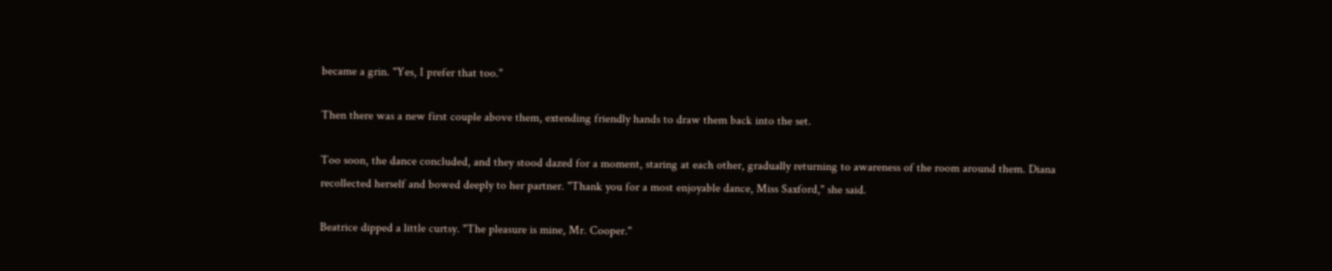became a grin. "Yes, I prefer that too."

Then there was a new first couple above them, extending friendly hands to draw them back into the set.

Too soon, the dance concluded, and they stood dazed for a moment, staring at each other, gradually returning to awareness of the room around them. Diana recollected herself and bowed deeply to her partner. "Thank you for a most enjoyable dance, Miss Saxford," she said.

Beatrice dipped a little curtsy. "The pleasure is mine, Mr. Cooper."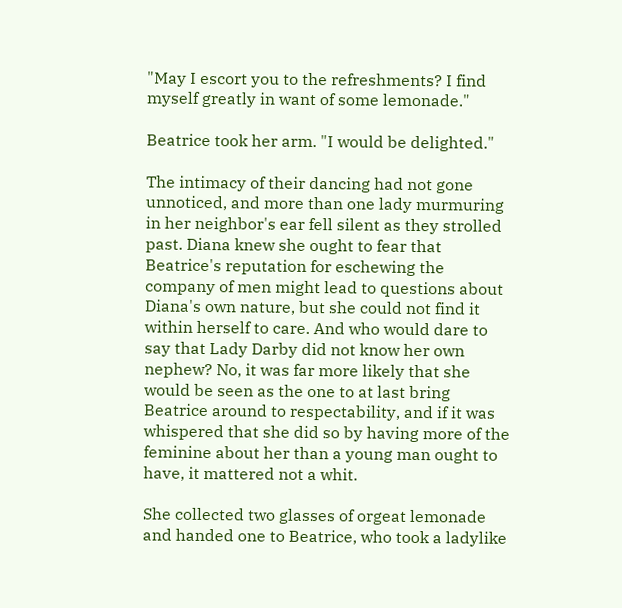"May I escort you to the refreshments? I find myself greatly in want of some lemonade."

Beatrice took her arm. "I would be delighted."

The intimacy of their dancing had not gone unnoticed, and more than one lady murmuring in her neighbor's ear fell silent as they strolled past. Diana knew she ought to fear that Beatrice's reputation for eschewing the company of men might lead to questions about Diana's own nature, but she could not find it within herself to care. And who would dare to say that Lady Darby did not know her own nephew? No, it was far more likely that she would be seen as the one to at last bring Beatrice around to respectability, and if it was whispered that she did so by having more of the feminine about her than a young man ought to have, it mattered not a whit.

She collected two glasses of orgeat lemonade and handed one to Beatrice, who took a ladylike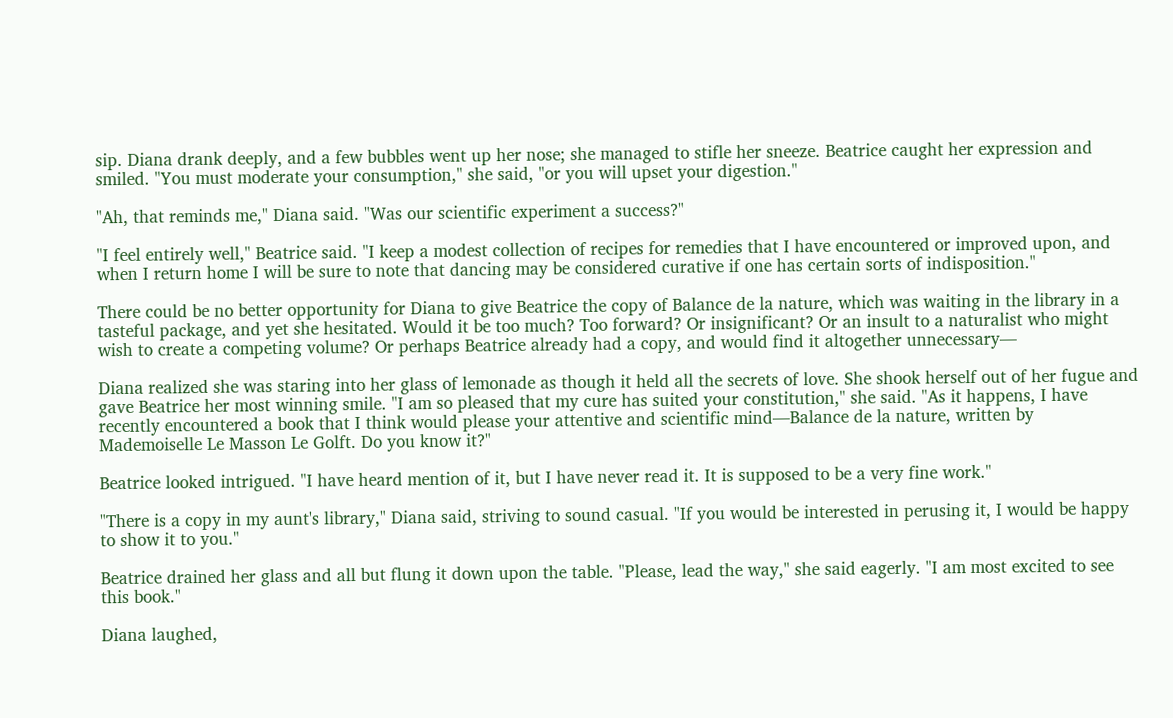sip. Diana drank deeply, and a few bubbles went up her nose; she managed to stifle her sneeze. Beatrice caught her expression and smiled. "You must moderate your consumption," she said, "or you will upset your digestion."

"Ah, that reminds me," Diana said. "Was our scientific experiment a success?"

"I feel entirely well," Beatrice said. "I keep a modest collection of recipes for remedies that I have encountered or improved upon, and when I return home I will be sure to note that dancing may be considered curative if one has certain sorts of indisposition."

There could be no better opportunity for Diana to give Beatrice the copy of Balance de la nature, which was waiting in the library in a tasteful package, and yet she hesitated. Would it be too much? Too forward? Or insignificant? Or an insult to a naturalist who might wish to create a competing volume? Or perhaps Beatrice already had a copy, and would find it altogether unnecessary—

Diana realized she was staring into her glass of lemonade as though it held all the secrets of love. She shook herself out of her fugue and gave Beatrice her most winning smile. "I am so pleased that my cure has suited your constitution," she said. "As it happens, I have recently encountered a book that I think would please your attentive and scientific mind—Balance de la nature, written by Mademoiselle Le Masson Le Golft. Do you know it?"

Beatrice looked intrigued. "I have heard mention of it, but I have never read it. It is supposed to be a very fine work."

"There is a copy in my aunt's library," Diana said, striving to sound casual. "If you would be interested in perusing it, I would be happy to show it to you."

Beatrice drained her glass and all but flung it down upon the table. "Please, lead the way," she said eagerly. "I am most excited to see this book."

Diana laughed,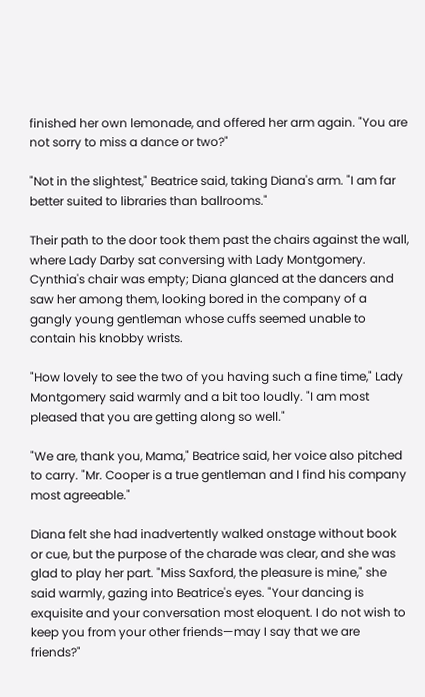finished her own lemonade, and offered her arm again. "You are not sorry to miss a dance or two?"

"Not in the slightest," Beatrice said, taking Diana's arm. "I am far better suited to libraries than ballrooms."

Their path to the door took them past the chairs against the wall, where Lady Darby sat conversing with Lady Montgomery. Cynthia's chair was empty; Diana glanced at the dancers and saw her among them, looking bored in the company of a gangly young gentleman whose cuffs seemed unable to contain his knobby wrists.

"How lovely to see the two of you having such a fine time," Lady Montgomery said warmly and a bit too loudly. "I am most pleased that you are getting along so well."

"We are, thank you, Mama," Beatrice said, her voice also pitched to carry. "Mr. Cooper is a true gentleman and I find his company most agreeable."

Diana felt she had inadvertently walked onstage without book or cue, but the purpose of the charade was clear, and she was glad to play her part. "Miss Saxford, the pleasure is mine," she said warmly, gazing into Beatrice's eyes. "Your dancing is exquisite and your conversation most eloquent. I do not wish to keep you from your other friends—may I say that we are friends?"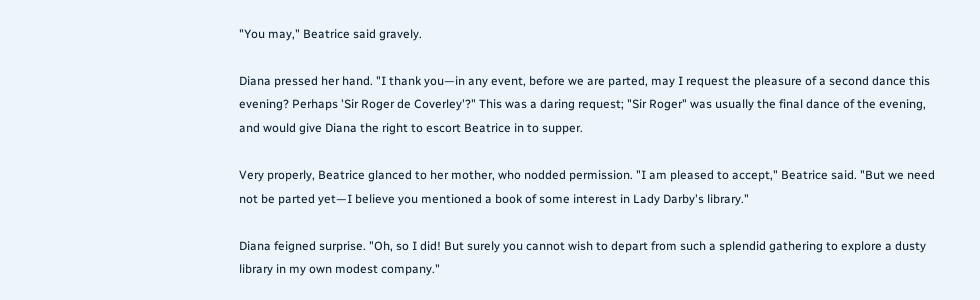"You may," Beatrice said gravely.

Diana pressed her hand. "I thank you—in any event, before we are parted, may I request the pleasure of a second dance this evening? Perhaps 'Sir Roger de Coverley'?" This was a daring request; "Sir Roger" was usually the final dance of the evening, and would give Diana the right to escort Beatrice in to supper.

Very properly, Beatrice glanced to her mother, who nodded permission. "I am pleased to accept," Beatrice said. "But we need not be parted yet—I believe you mentioned a book of some interest in Lady Darby's library."

Diana feigned surprise. "Oh, so I did! But surely you cannot wish to depart from such a splendid gathering to explore a dusty library in my own modest company."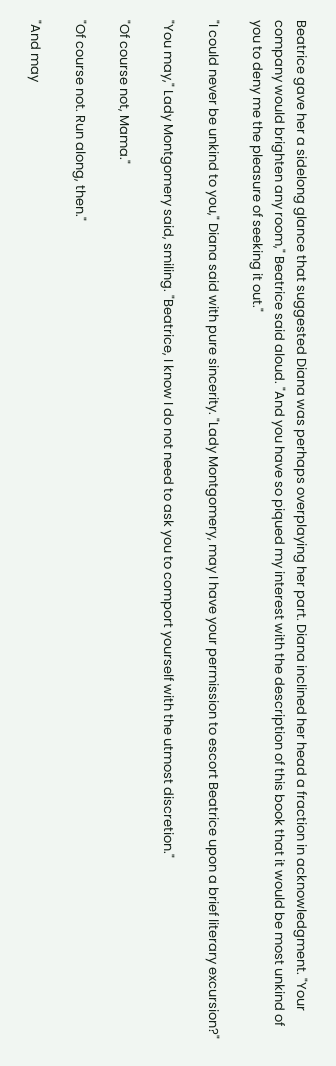Beatrice gave her a sidelong glance that suggested Diana was perhaps overplaying her part. Diana inclined her head a fraction in acknowledgment. "Your company would brighten any room," Beatrice said aloud. "And you have so piqued my interest with the description of this book that it would be most unkind of you to deny me the pleasure of seeking it out."

"I could never be unkind to you," Diana said with pure sincerity. "Lady Montgomery, may I have your permission to escort Beatrice upon a brief literary excursion?"

"You may," Lady Montgomery said, smiling. "Beatrice, I know I do not need to ask you to comport yourself with the utmost discretion."

"Of course not, Mama."

"Of course not. Run along, then."

"And may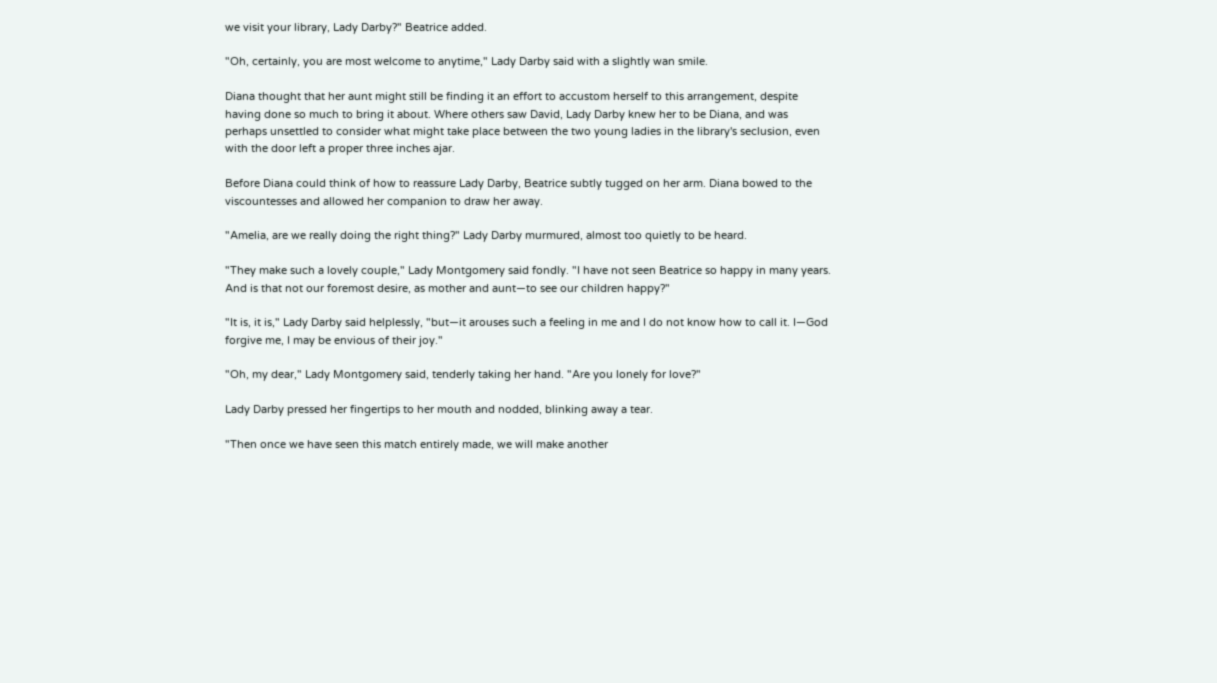we visit your library, Lady Darby?" Beatrice added.

"Oh, certainly, you are most welcome to anytime," Lady Darby said with a slightly wan smile.

Diana thought that her aunt might still be finding it an effort to accustom herself to this arrangement, despite having done so much to bring it about. Where others saw David, Lady Darby knew her to be Diana, and was perhaps unsettled to consider what might take place between the two young ladies in the library's seclusion, even with the door left a proper three inches ajar.

Before Diana could think of how to reassure Lady Darby, Beatrice subtly tugged on her arm. Diana bowed to the viscountesses and allowed her companion to draw her away.

"Amelia, are we really doing the right thing?" Lady Darby murmured, almost too quietly to be heard.

"They make such a lovely couple," Lady Montgomery said fondly. "I have not seen Beatrice so happy in many years. And is that not our foremost desire, as mother and aunt—to see our children happy?"

"It is, it is," Lady Darby said helplessly, "but—it arouses such a feeling in me and I do not know how to call it. I—God forgive me, I may be envious of their joy."

"Oh, my dear," Lady Montgomery said, tenderly taking her hand. "Are you lonely for love?"

Lady Darby pressed her fingertips to her mouth and nodded, blinking away a tear.

"Then once we have seen this match entirely made, we will make another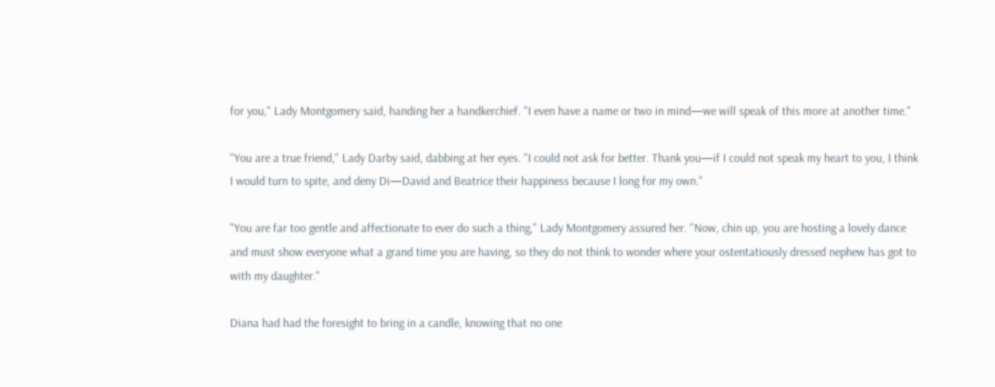for you," Lady Montgomery said, handing her a handkerchief. "I even have a name or two in mind—we will speak of this more at another time."

"You are a true friend," Lady Darby said, dabbing at her eyes. "I could not ask for better. Thank you—if I could not speak my heart to you, I think I would turn to spite, and deny Di—David and Beatrice their happiness because I long for my own."

"You are far too gentle and affectionate to ever do such a thing," Lady Montgomery assured her. "Now, chin up, you are hosting a lovely dance and must show everyone what a grand time you are having, so they do not think to wonder where your ostentatiously dressed nephew has got to with my daughter."

Diana had had the foresight to bring in a candle, knowing that no one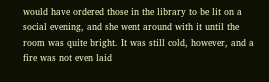would have ordered those in the library to be lit on a social evening, and she went around with it until the room was quite bright. It was still cold, however, and a fire was not even laid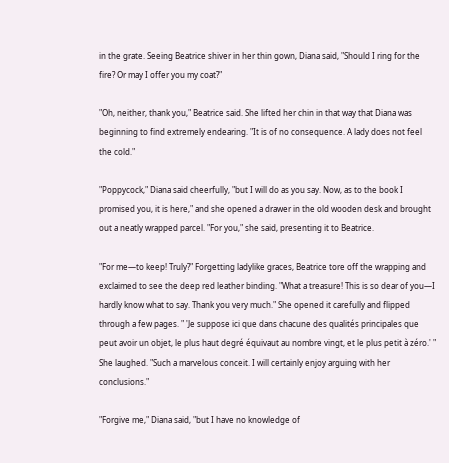in the grate. Seeing Beatrice shiver in her thin gown, Diana said, "Should I ring for the fire? Or may I offer you my coat?"

"Oh, neither, thank you," Beatrice said. She lifted her chin in that way that Diana was beginning to find extremely endearing. "It is of no consequence. A lady does not feel the cold."

"Poppycock," Diana said cheerfully, "but I will do as you say. Now, as to the book I promised you, it is here," and she opened a drawer in the old wooden desk and brought out a neatly wrapped parcel. "For you," she said, presenting it to Beatrice.

"For me—to keep! Truly?" Forgetting ladylike graces, Beatrice tore off the wrapping and exclaimed to see the deep red leather binding. "What a treasure! This is so dear of you—I hardly know what to say. Thank you very much." She opened it carefully and flipped through a few pages. " 'Je suppose ici que dans chacune des qualités principales que peut avoir un objet, le plus haut degré équivaut au nombre vingt, et le plus petit à zéro.' " She laughed. "Such a marvelous conceit. I will certainly enjoy arguing with her conclusions."

"Forgive me," Diana said, "but I have no knowledge of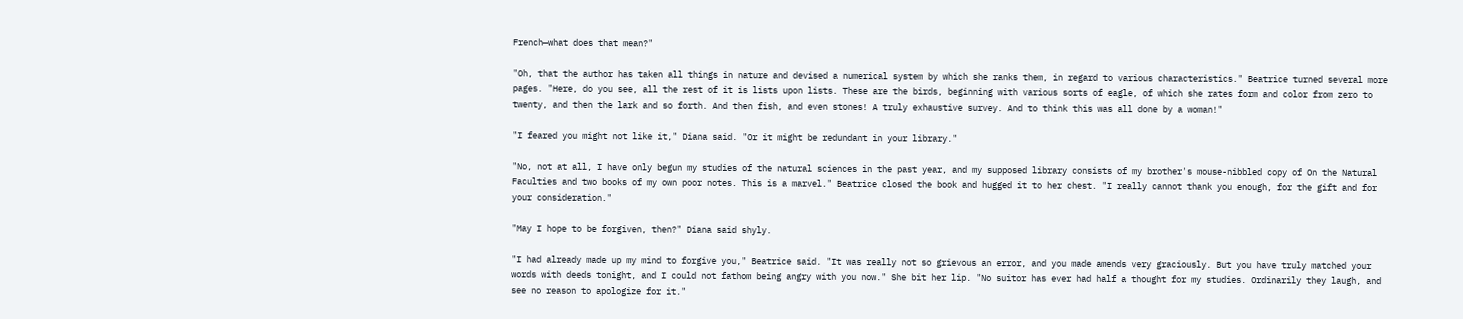French—what does that mean?"

"Oh, that the author has taken all things in nature and devised a numerical system by which she ranks them, in regard to various characteristics." Beatrice turned several more pages. "Here, do you see, all the rest of it is lists upon lists. These are the birds, beginning with various sorts of eagle, of which she rates form and color from zero to twenty, and then the lark and so forth. And then fish, and even stones! A truly exhaustive survey. And to think this was all done by a woman!"

"I feared you might not like it," Diana said. "Or it might be redundant in your library."

"No, not at all, I have only begun my studies of the natural sciences in the past year, and my supposed library consists of my brother's mouse-nibbled copy of On the Natural Faculties and two books of my own poor notes. This is a marvel." Beatrice closed the book and hugged it to her chest. "I really cannot thank you enough, for the gift and for your consideration."

"May I hope to be forgiven, then?" Diana said shyly.

"I had already made up my mind to forgive you," Beatrice said. "It was really not so grievous an error, and you made amends very graciously. But you have truly matched your words with deeds tonight, and I could not fathom being angry with you now." She bit her lip. "No suitor has ever had half a thought for my studies. Ordinarily they laugh, and see no reason to apologize for it."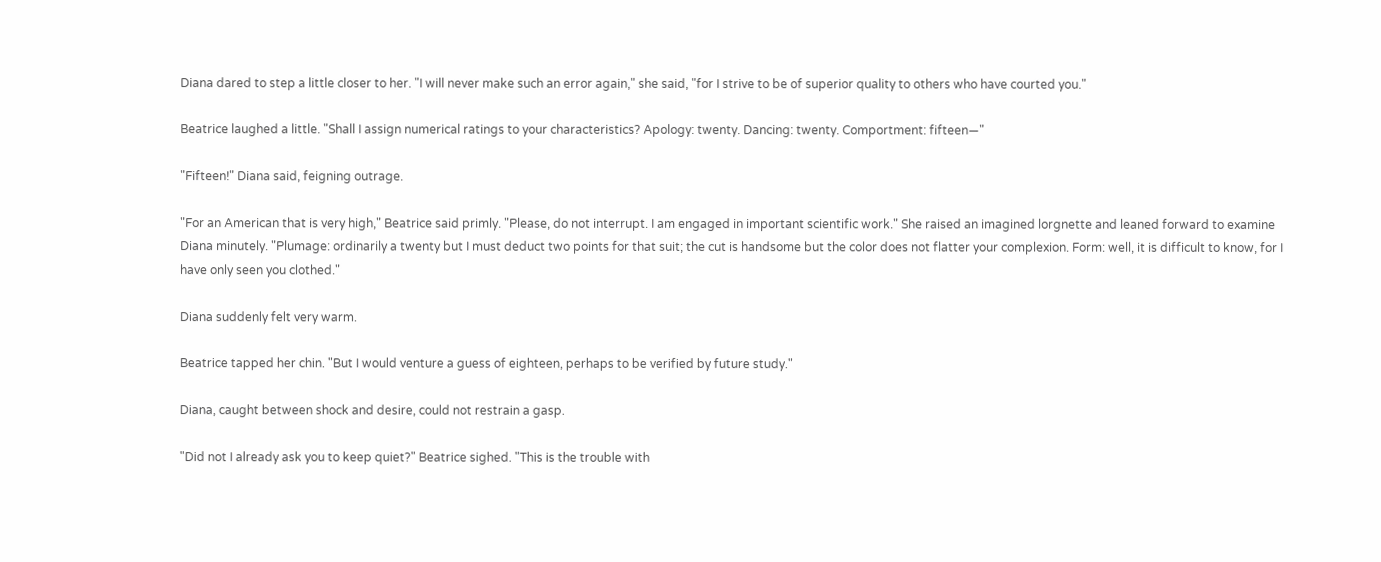Diana dared to step a little closer to her. "I will never make such an error again," she said, "for I strive to be of superior quality to others who have courted you."

Beatrice laughed a little. "Shall I assign numerical ratings to your characteristics? Apology: twenty. Dancing: twenty. Comportment: fifteen—"

"Fifteen!" Diana said, feigning outrage.

"For an American that is very high," Beatrice said primly. "Please, do not interrupt. I am engaged in important scientific work." She raised an imagined lorgnette and leaned forward to examine Diana minutely. "Plumage: ordinarily a twenty but I must deduct two points for that suit; the cut is handsome but the color does not flatter your complexion. Form: well, it is difficult to know, for I have only seen you clothed."

Diana suddenly felt very warm.

Beatrice tapped her chin. "But I would venture a guess of eighteen, perhaps to be verified by future study."

Diana, caught between shock and desire, could not restrain a gasp.

"Did not I already ask you to keep quiet?" Beatrice sighed. "This is the trouble with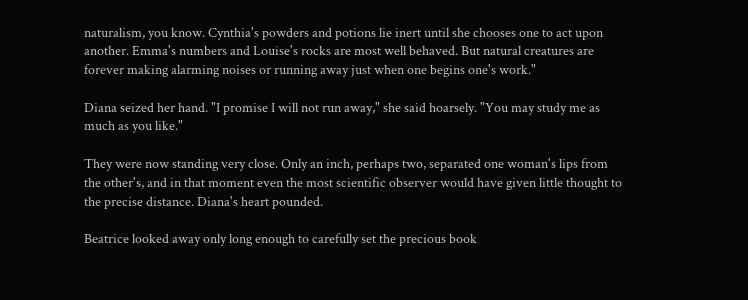naturalism, you know. Cynthia's powders and potions lie inert until she chooses one to act upon another. Emma's numbers and Louise's rocks are most well behaved. But natural creatures are forever making alarming noises or running away just when one begins one's work."

Diana seized her hand. "I promise I will not run away," she said hoarsely. "You may study me as much as you like."

They were now standing very close. Only an inch, perhaps two, separated one woman's lips from the other's, and in that moment even the most scientific observer would have given little thought to the precise distance. Diana's heart pounded.

Beatrice looked away only long enough to carefully set the precious book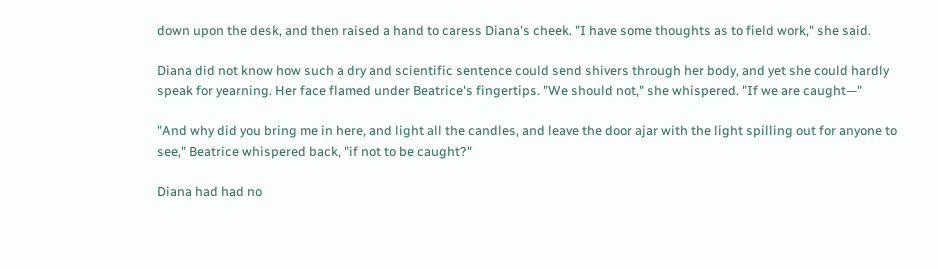down upon the desk, and then raised a hand to caress Diana's cheek. "I have some thoughts as to field work," she said.

Diana did not know how such a dry and scientific sentence could send shivers through her body, and yet she could hardly speak for yearning. Her face flamed under Beatrice's fingertips. "We should not," she whispered. "If we are caught—"

"And why did you bring me in here, and light all the candles, and leave the door ajar with the light spilling out for anyone to see," Beatrice whispered back, "if not to be caught?"

Diana had had no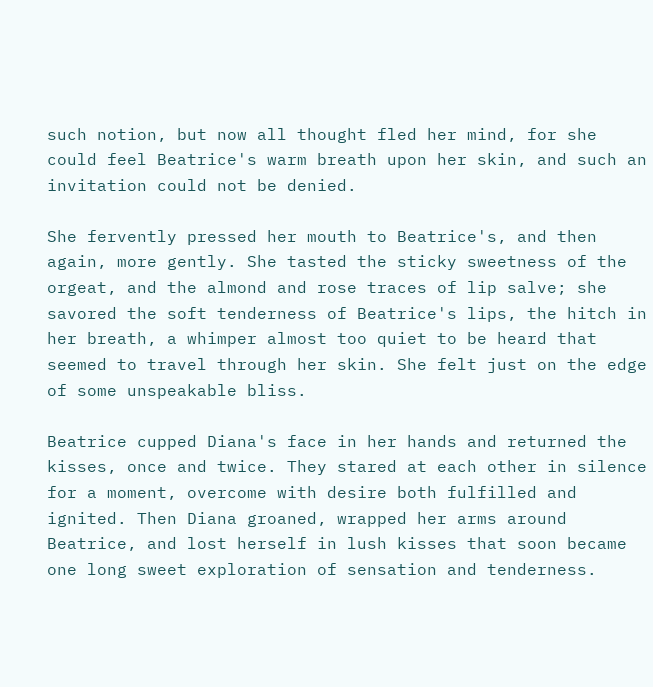such notion, but now all thought fled her mind, for she could feel Beatrice's warm breath upon her skin, and such an invitation could not be denied.

She fervently pressed her mouth to Beatrice's, and then again, more gently. She tasted the sticky sweetness of the orgeat, and the almond and rose traces of lip salve; she savored the soft tenderness of Beatrice's lips, the hitch in her breath, a whimper almost too quiet to be heard that seemed to travel through her skin. She felt just on the edge of some unspeakable bliss.

Beatrice cupped Diana's face in her hands and returned the kisses, once and twice. They stared at each other in silence for a moment, overcome with desire both fulfilled and ignited. Then Diana groaned, wrapped her arms around Beatrice, and lost herself in lush kisses that soon became one long sweet exploration of sensation and tenderness.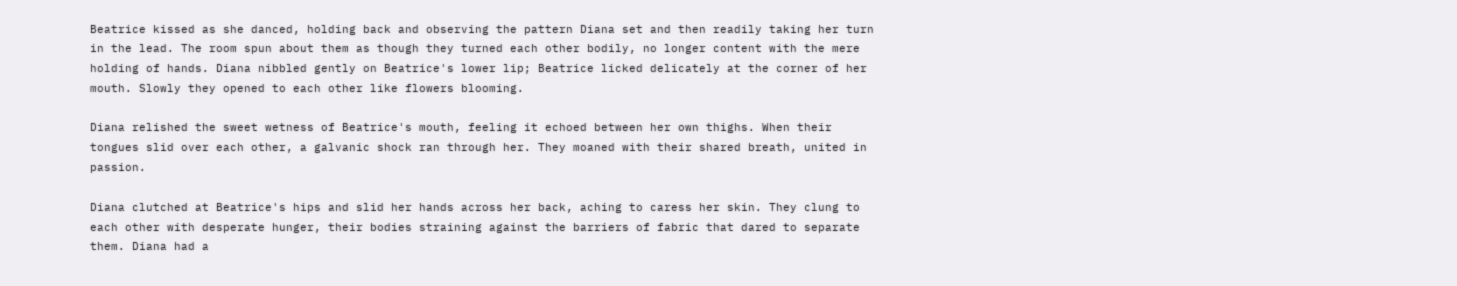Beatrice kissed as she danced, holding back and observing the pattern Diana set and then readily taking her turn in the lead. The room spun about them as though they turned each other bodily, no longer content with the mere holding of hands. Diana nibbled gently on Beatrice's lower lip; Beatrice licked delicately at the corner of her mouth. Slowly they opened to each other like flowers blooming.

Diana relished the sweet wetness of Beatrice's mouth, feeling it echoed between her own thighs. When their tongues slid over each other, a galvanic shock ran through her. They moaned with their shared breath, united in passion.

Diana clutched at Beatrice's hips and slid her hands across her back, aching to caress her skin. They clung to each other with desperate hunger, their bodies straining against the barriers of fabric that dared to separate them. Diana had a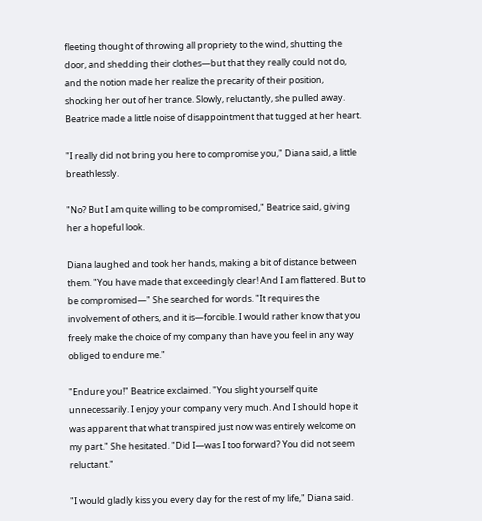fleeting thought of throwing all propriety to the wind, shutting the door, and shedding their clothes—but that they really could not do, and the notion made her realize the precarity of their position, shocking her out of her trance. Slowly, reluctantly, she pulled away. Beatrice made a little noise of disappointment that tugged at her heart.

"I really did not bring you here to compromise you," Diana said, a little breathlessly.

"No? But I am quite willing to be compromised," Beatrice said, giving her a hopeful look.

Diana laughed and took her hands, making a bit of distance between them. "You have made that exceedingly clear! And I am flattered. But to be compromised—" She searched for words. "It requires the involvement of others, and it is—forcible. I would rather know that you freely make the choice of my company than have you feel in any way obliged to endure me."

"Endure you!" Beatrice exclaimed. "You slight yourself quite unnecessarily. I enjoy your company very much. And I should hope it was apparent that what transpired just now was entirely welcome on my part." She hesitated. "Did I—was I too forward? You did not seem reluctant."

"I would gladly kiss you every day for the rest of my life," Diana said.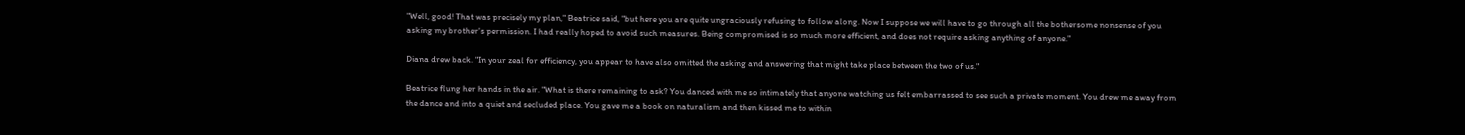"Well, good! That was precisely my plan," Beatrice said, "but here you are quite ungraciously refusing to follow along. Now I suppose we will have to go through all the bothersome nonsense of you asking my brother's permission. I had really hoped to avoid such measures. Being compromised is so much more efficient, and does not require asking anything of anyone."

Diana drew back. "In your zeal for efficiency, you appear to have also omitted the asking and answering that might take place between the two of us."

Beatrice flung her hands in the air. "What is there remaining to ask? You danced with me so intimately that anyone watching us felt embarrassed to see such a private moment. You drew me away from the dance and into a quiet and secluded place. You gave me a book on naturalism and then kissed me to within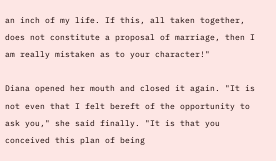an inch of my life. If this, all taken together, does not constitute a proposal of marriage, then I am really mistaken as to your character!"

Diana opened her mouth and closed it again. "It is not even that I felt bereft of the opportunity to ask you," she said finally. "It is that you conceived this plan of being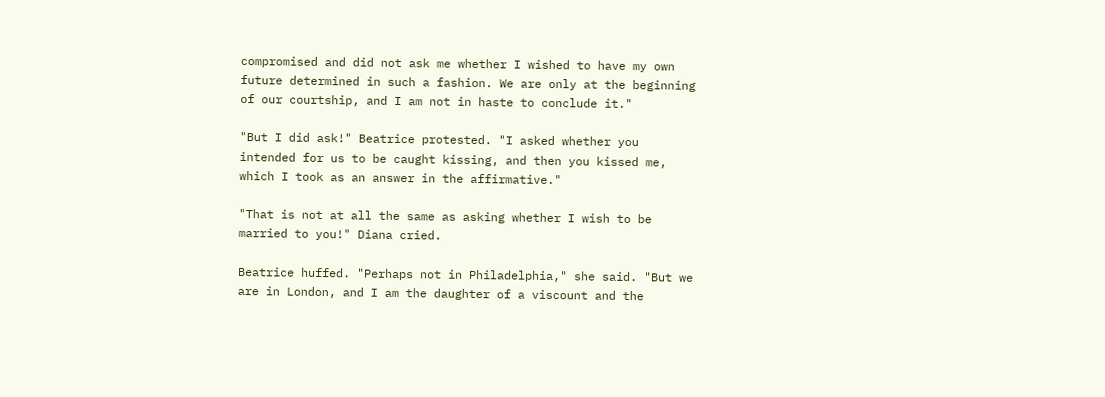compromised and did not ask me whether I wished to have my own future determined in such a fashion. We are only at the beginning of our courtship, and I am not in haste to conclude it."

"But I did ask!" Beatrice protested. "I asked whether you intended for us to be caught kissing, and then you kissed me, which I took as an answer in the affirmative."

"That is not at all the same as asking whether I wish to be married to you!" Diana cried.

Beatrice huffed. "Perhaps not in Philadelphia," she said. "But we are in London, and I am the daughter of a viscount and the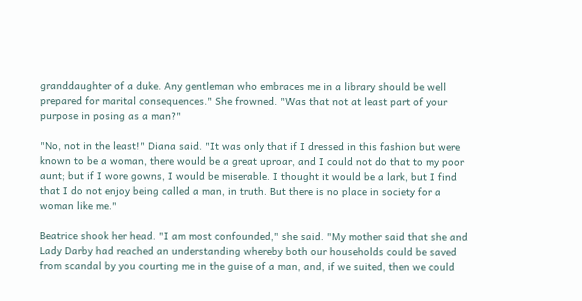granddaughter of a duke. Any gentleman who embraces me in a library should be well prepared for marital consequences." She frowned. "Was that not at least part of your purpose in posing as a man?"

"No, not in the least!" Diana said. "It was only that if I dressed in this fashion but were known to be a woman, there would be a great uproar, and I could not do that to my poor aunt; but if I wore gowns, I would be miserable. I thought it would be a lark, but I find that I do not enjoy being called a man, in truth. But there is no place in society for a woman like me."

Beatrice shook her head. "I am most confounded," she said. "My mother said that she and Lady Darby had reached an understanding whereby both our households could be saved from scandal by you courting me in the guise of a man, and, if we suited, then we could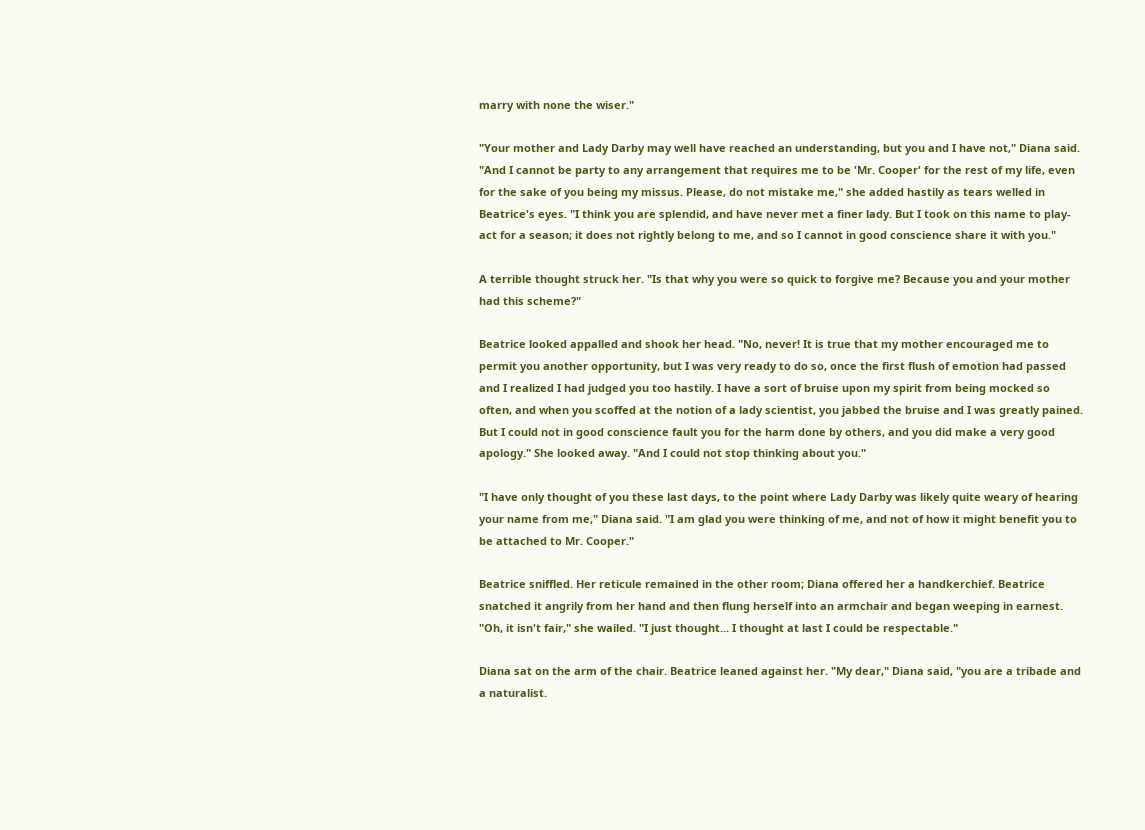marry with none the wiser."

"Your mother and Lady Darby may well have reached an understanding, but you and I have not," Diana said. "And I cannot be party to any arrangement that requires me to be 'Mr. Cooper' for the rest of my life, even for the sake of you being my missus. Please, do not mistake me," she added hastily as tears welled in Beatrice's eyes. "I think you are splendid, and have never met a finer lady. But I took on this name to play-act for a season; it does not rightly belong to me, and so I cannot in good conscience share it with you."

A terrible thought struck her. "Is that why you were so quick to forgive me? Because you and your mother had this scheme?"

Beatrice looked appalled and shook her head. "No, never! It is true that my mother encouraged me to permit you another opportunity, but I was very ready to do so, once the first flush of emotion had passed and I realized I had judged you too hastily. I have a sort of bruise upon my spirit from being mocked so often, and when you scoffed at the notion of a lady scientist, you jabbed the bruise and I was greatly pained. But I could not in good conscience fault you for the harm done by others, and you did make a very good apology." She looked away. "And I could not stop thinking about you."

"I have only thought of you these last days, to the point where Lady Darby was likely quite weary of hearing your name from me," Diana said. "I am glad you were thinking of me, and not of how it might benefit you to be attached to Mr. Cooper."

Beatrice sniffled. Her reticule remained in the other room; Diana offered her a handkerchief. Beatrice snatched it angrily from her hand and then flung herself into an armchair and began weeping in earnest. "Oh, it isn't fair," she wailed. "I just thought... I thought at last I could be respectable."

Diana sat on the arm of the chair. Beatrice leaned against her. "My dear," Diana said, "you are a tribade and a naturalist.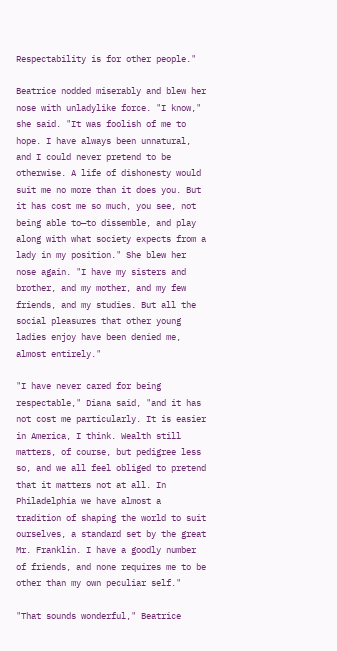Respectability is for other people."

Beatrice nodded miserably and blew her nose with unladylike force. "I know," she said. "It was foolish of me to hope. I have always been unnatural, and I could never pretend to be otherwise. A life of dishonesty would suit me no more than it does you. But it has cost me so much, you see, not being able to—to dissemble, and play along with what society expects from a lady in my position." She blew her nose again. "I have my sisters and brother, and my mother, and my few friends, and my studies. But all the social pleasures that other young ladies enjoy have been denied me, almost entirely."

"I have never cared for being respectable," Diana said, "and it has not cost me particularly. It is easier in America, I think. Wealth still matters, of course, but pedigree less so, and we all feel obliged to pretend that it matters not at all. In Philadelphia we have almost a tradition of shaping the world to suit ourselves, a standard set by the great Mr. Franklin. I have a goodly number of friends, and none requires me to be other than my own peculiar self."

"That sounds wonderful," Beatrice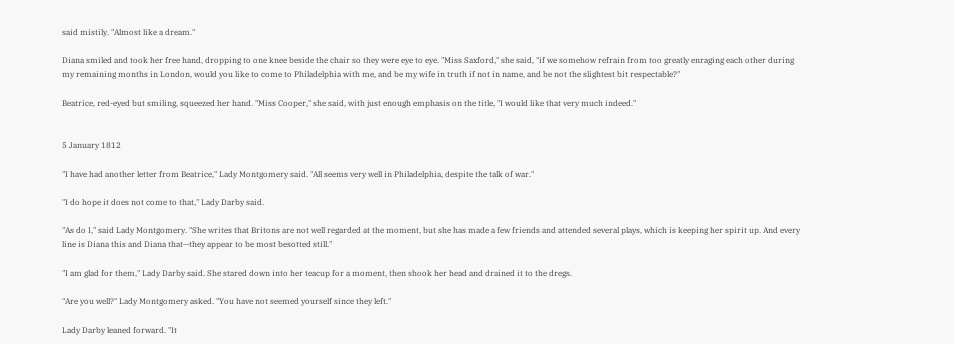said mistily. "Almost like a dream."

Diana smiled and took her free hand, dropping to one knee beside the chair so they were eye to eye. "Miss Saxford," she said, "if we somehow refrain from too greatly enraging each other during my remaining months in London, would you like to come to Philadelphia with me, and be my wife in truth if not in name, and be not the slightest bit respectable?"

Beatrice, red-eyed but smiling, squeezed her hand. "Miss Cooper," she said, with just enough emphasis on the title, "I would like that very much indeed."


5 January 1812

"I have had another letter from Beatrice," Lady Montgomery said. "All seems very well in Philadelphia, despite the talk of war."

"I do hope it does not come to that," Lady Darby said.

"As do I," said Lady Montgomery. "She writes that Britons are not well regarded at the moment, but she has made a few friends and attended several plays, which is keeping her spirit up. And every line is Diana this and Diana that—they appear to be most besotted still."

"I am glad for them," Lady Darby said. She stared down into her teacup for a moment, then shook her head and drained it to the dregs.

"Are you well?" Lady Montgomery asked. "You have not seemed yourself since they left."

Lady Darby leaned forward. "It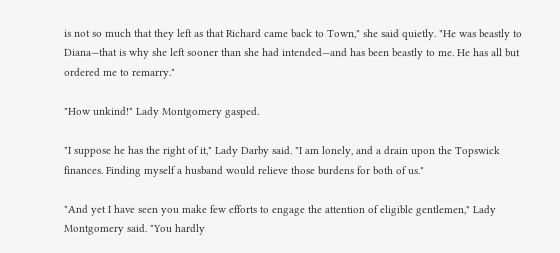is not so much that they left as that Richard came back to Town," she said quietly. "He was beastly to Diana—that is why she left sooner than she had intended—and has been beastly to me. He has all but ordered me to remarry."

"How unkind!" Lady Montgomery gasped.

"I suppose he has the right of it," Lady Darby said. "I am lonely, and a drain upon the Topswick finances. Finding myself a husband would relieve those burdens for both of us."

"And yet I have seen you make few efforts to engage the attention of eligible gentlemen," Lady Montgomery said. "You hardly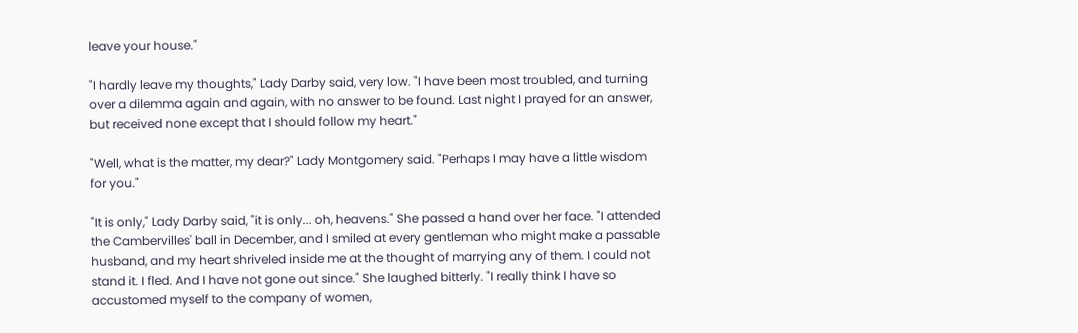leave your house."

"I hardly leave my thoughts," Lady Darby said, very low. "I have been most troubled, and turning over a dilemma again and again, with no answer to be found. Last night I prayed for an answer, but received none except that I should follow my heart."

"Well, what is the matter, my dear?" Lady Montgomery said. "Perhaps I may have a little wisdom for you."

"It is only," Lady Darby said, "it is only... oh, heavens." She passed a hand over her face. "I attended the Cambervilles' ball in December, and I smiled at every gentleman who might make a passable husband, and my heart shriveled inside me at the thought of marrying any of them. I could not stand it. I fled. And I have not gone out since." She laughed bitterly. "I really think I have so accustomed myself to the company of women,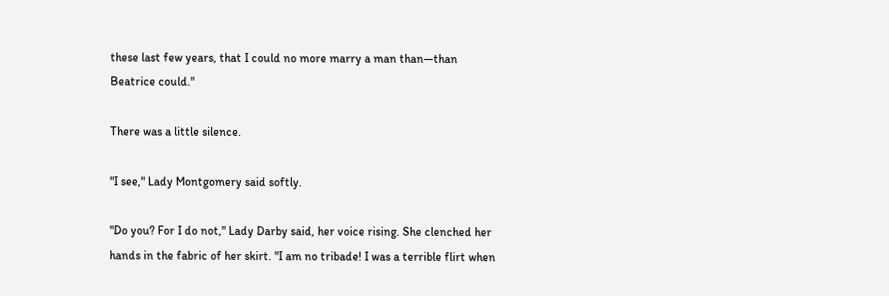these last few years, that I could no more marry a man than—than Beatrice could."

There was a little silence.

"I see," Lady Montgomery said softly.

"Do you? For I do not," Lady Darby said, her voice rising. She clenched her hands in the fabric of her skirt. "I am no tribade! I was a terrible flirt when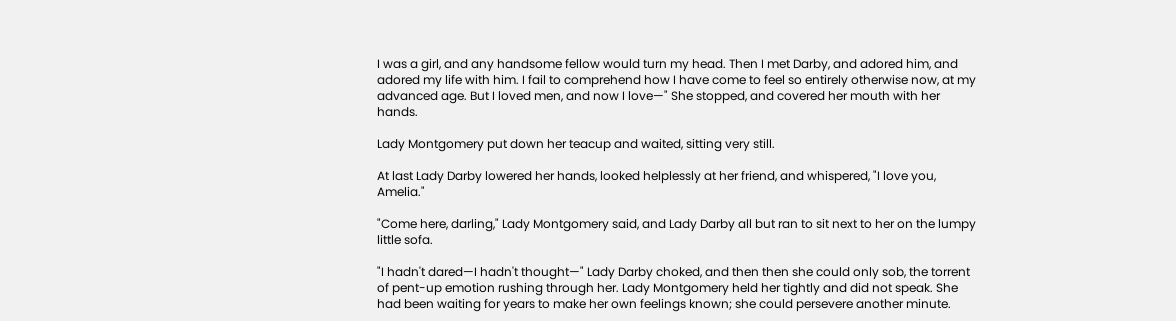I was a girl, and any handsome fellow would turn my head. Then I met Darby, and adored him, and adored my life with him. I fail to comprehend how I have come to feel so entirely otherwise now, at my advanced age. But I loved men, and now I love—" She stopped, and covered her mouth with her hands.

Lady Montgomery put down her teacup and waited, sitting very still.

At last Lady Darby lowered her hands, looked helplessly at her friend, and whispered, "I love you, Amelia."

"Come here, darling," Lady Montgomery said, and Lady Darby all but ran to sit next to her on the lumpy little sofa.

"I hadn't dared—I hadn't thought—" Lady Darby choked, and then then she could only sob, the torrent of pent-up emotion rushing through her. Lady Montgomery held her tightly and did not speak. She had been waiting for years to make her own feelings known; she could persevere another minute.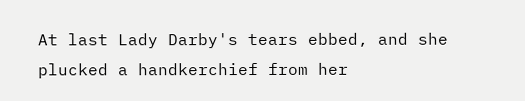At last Lady Darby's tears ebbed, and she plucked a handkerchief from her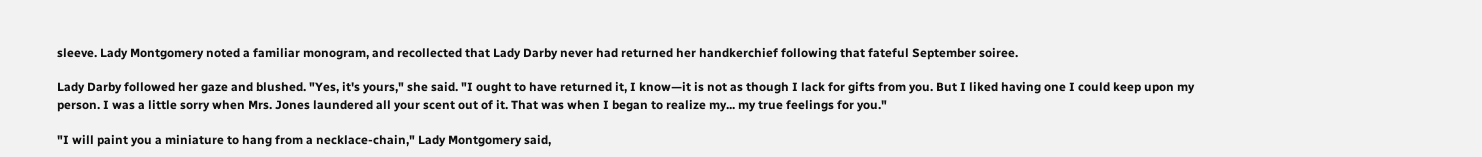sleeve. Lady Montgomery noted a familiar monogram, and recollected that Lady Darby never had returned her handkerchief following that fateful September soiree.

Lady Darby followed her gaze and blushed. "Yes, it's yours," she said. "I ought to have returned it, I know—it is not as though I lack for gifts from you. But I liked having one I could keep upon my person. I was a little sorry when Mrs. Jones laundered all your scent out of it. That was when I began to realize my... my true feelings for you."

"I will paint you a miniature to hang from a necklace-chain," Lady Montgomery said,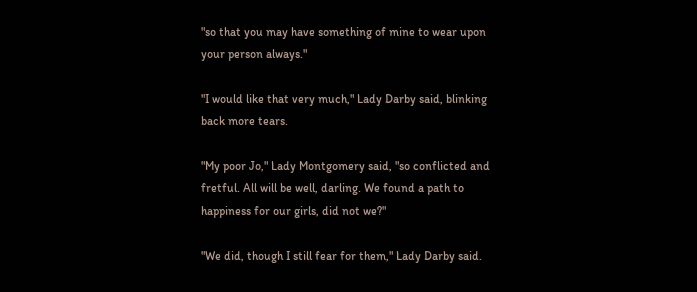"so that you may have something of mine to wear upon your person always."

"I would like that very much," Lady Darby said, blinking back more tears.

"My poor Jo," Lady Montgomery said, "so conflicted and fretful. All will be well, darling. We found a path to happiness for our girls, did not we?"

"We did, though I still fear for them," Lady Darby said.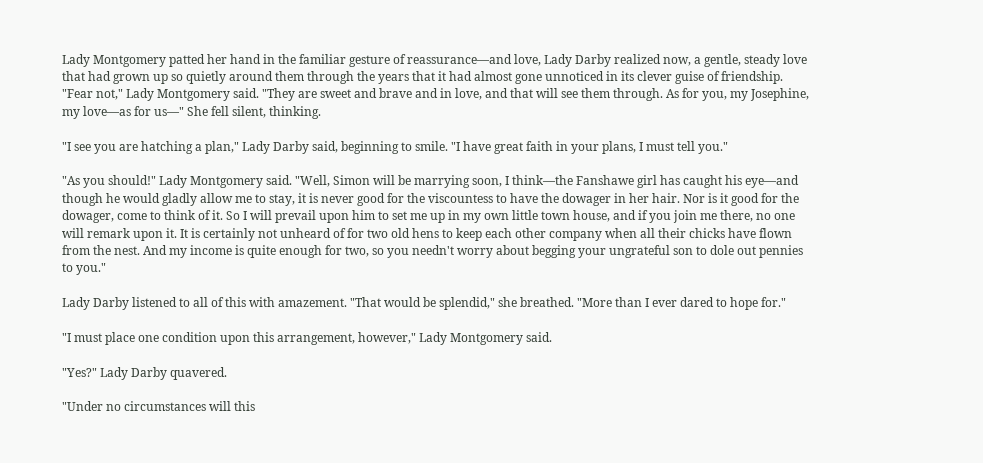Lady Montgomery patted her hand in the familiar gesture of reassurance—and love, Lady Darby realized now, a gentle, steady love that had grown up so quietly around them through the years that it had almost gone unnoticed in its clever guise of friendship. "Fear not," Lady Montgomery said. "They are sweet and brave and in love, and that will see them through. As for you, my Josephine, my love—as for us—" She fell silent, thinking.

"I see you are hatching a plan," Lady Darby said, beginning to smile. "I have great faith in your plans, I must tell you."

"As you should!" Lady Montgomery said. "Well, Simon will be marrying soon, I think—the Fanshawe girl has caught his eye—and though he would gladly allow me to stay, it is never good for the viscountess to have the dowager in her hair. Nor is it good for the dowager, come to think of it. So I will prevail upon him to set me up in my own little town house, and if you join me there, no one will remark upon it. It is certainly not unheard of for two old hens to keep each other company when all their chicks have flown from the nest. And my income is quite enough for two, so you needn't worry about begging your ungrateful son to dole out pennies to you."

Lady Darby listened to all of this with amazement. "That would be splendid," she breathed. "More than I ever dared to hope for."

"I must place one condition upon this arrangement, however," Lady Montgomery said.

"Yes?" Lady Darby quavered.

"Under no circumstances will this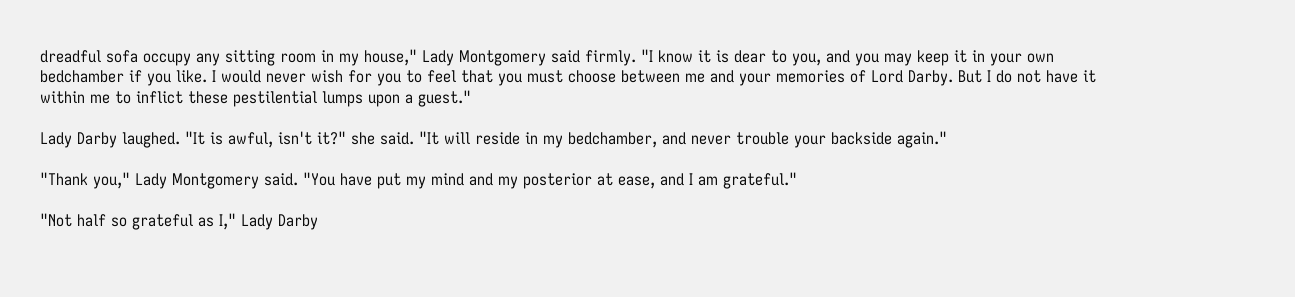dreadful sofa occupy any sitting room in my house," Lady Montgomery said firmly. "I know it is dear to you, and you may keep it in your own bedchamber if you like. I would never wish for you to feel that you must choose between me and your memories of Lord Darby. But I do not have it within me to inflict these pestilential lumps upon a guest."

Lady Darby laughed. "It is awful, isn't it?" she said. "It will reside in my bedchamber, and never trouble your backside again."

"Thank you," Lady Montgomery said. "You have put my mind and my posterior at ease, and I am grateful."

"Not half so grateful as I," Lady Darby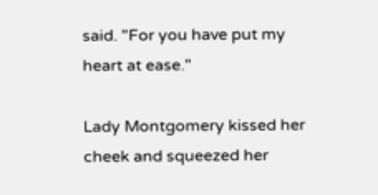said. "For you have put my heart at ease."

Lady Montgomery kissed her cheek and squeezed her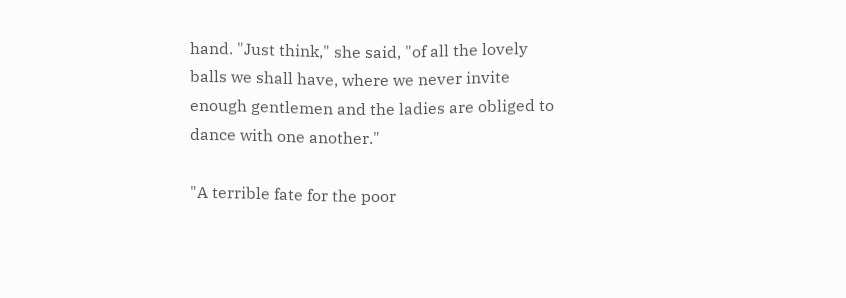hand. "Just think," she said, "of all the lovely balls we shall have, where we never invite enough gentlemen and the ladies are obliged to dance with one another."

"A terrible fate for the poor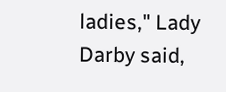ladies," Lady Darby said,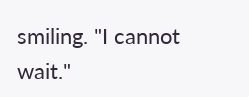smiling. "I cannot wait."